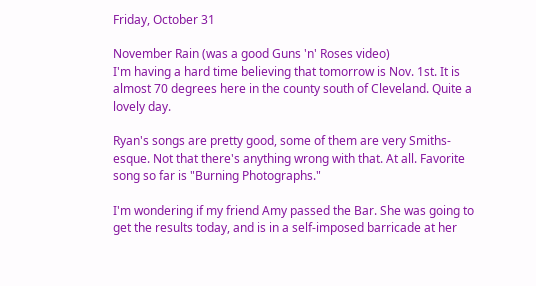Friday, October 31

November Rain (was a good Guns 'n' Roses video)
I'm having a hard time believing that tomorrow is Nov. 1st. It is almost 70 degrees here in the county south of Cleveland. Quite a lovely day.

Ryan's songs are pretty good, some of them are very Smiths-esque. Not that there's anything wrong with that. At all. Favorite song so far is "Burning Photographs."

I'm wondering if my friend Amy passed the Bar. She was going to get the results today, and is in a self-imposed barricade at her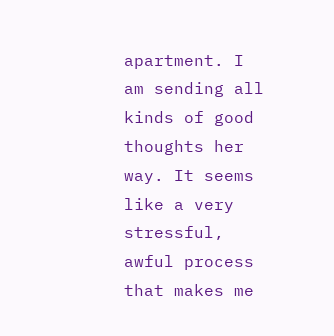apartment. I am sending all kinds of good thoughts her way. It seems like a very stressful, awful process that makes me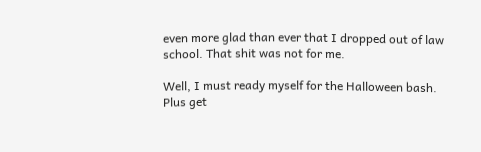even more glad than ever that I dropped out of law school. That shit was not for me.

Well, I must ready myself for the Halloween bash. Plus get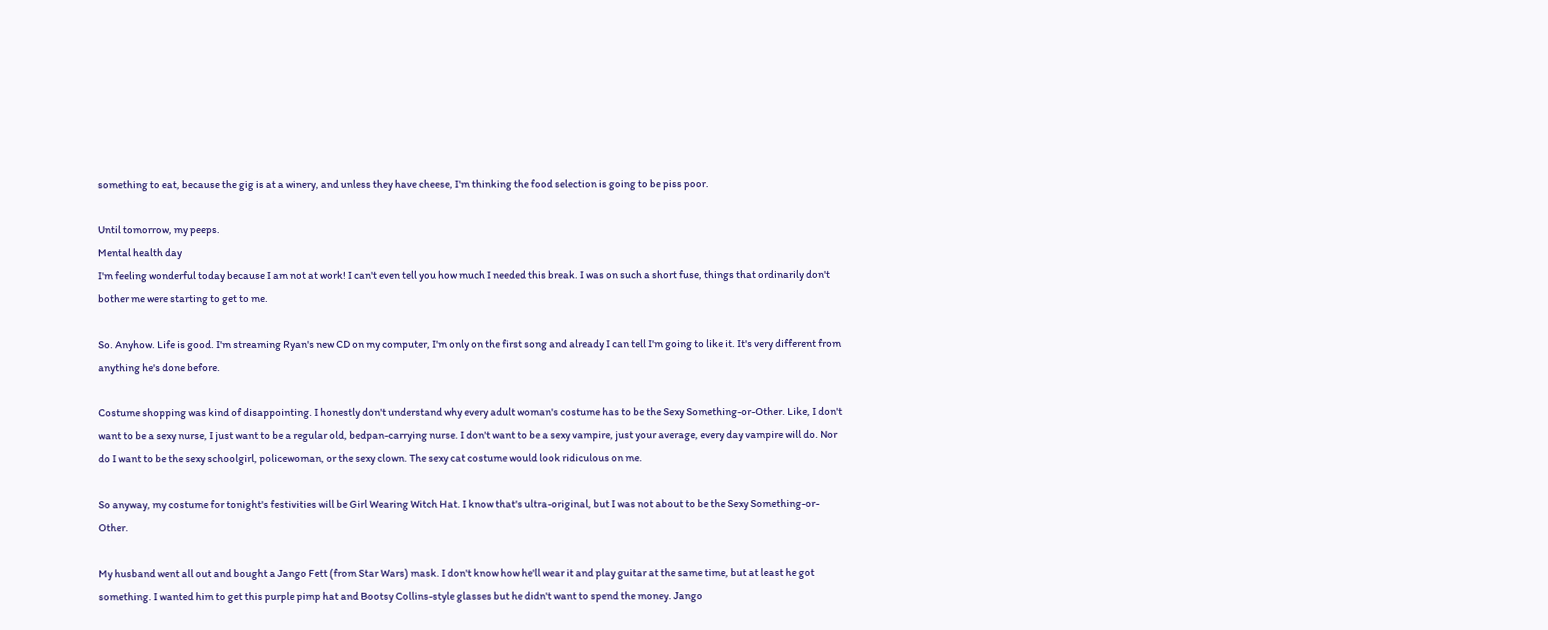something to eat, because the gig is at a winery, and unless they have cheese, I'm thinking the food selection is going to be piss poor.

Until tomorrow, my peeps.
Mental health day
I'm feeling wonderful today because I am not at work! I can't even tell you how much I needed this break. I was on such a short fuse, things that ordinarily don't bother me were starting to get to me.

So. Anyhow. Life is good. I'm streaming Ryan's new CD on my computer, I'm only on the first song and already I can tell I'm going to like it. It's very different from anything he's done before.

Costume shopping was kind of disappointing. I honestly don't understand why every adult woman's costume has to be the Sexy Something-or-Other. Like, I don't want to be a sexy nurse, I just want to be a regular old, bedpan-carrying nurse. I don't want to be a sexy vampire, just your average, every day vampire will do. Nor do I want to be the sexy schoolgirl, policewoman, or the sexy clown. The sexy cat costume would look ridiculous on me.

So anyway, my costume for tonight's festivities will be Girl Wearing Witch Hat. I know that's ultra-original, but I was not about to be the Sexy Something-or-Other.

My husband went all out and bought a Jango Fett (from Star Wars) mask. I don't know how he'll wear it and play guitar at the same time, but at least he got something. I wanted him to get this purple pimp hat and Bootsy Collins-style glasses but he didn't want to spend the money. Jango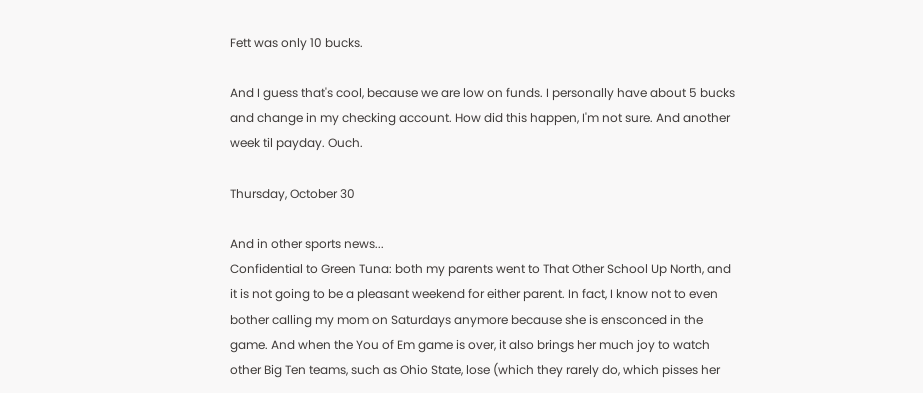Fett was only 10 bucks.

And I guess that's cool, because we are low on funds. I personally have about 5 bucks and change in my checking account. How did this happen, I'm not sure. And another week til payday. Ouch.

Thursday, October 30

And in other sports news...
Confidential to Green Tuna: both my parents went to That Other School Up North, and it is not going to be a pleasant weekend for either parent. In fact, I know not to even bother calling my mom on Saturdays anymore because she is ensconced in the game. And when the You of Em game is over, it also brings her much joy to watch other Big Ten teams, such as Ohio State, lose (which they rarely do, which pisses her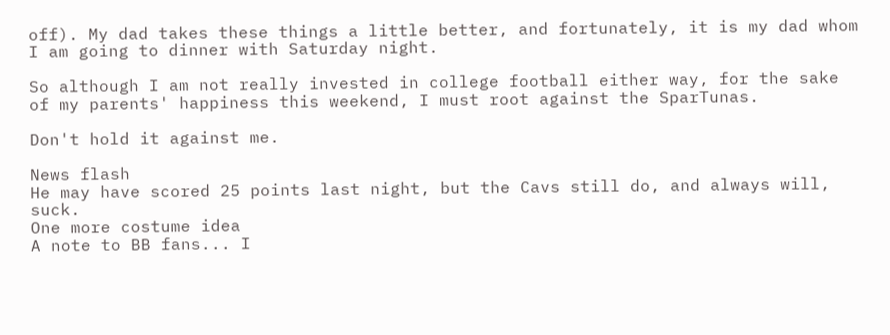off). My dad takes these things a little better, and fortunately, it is my dad whom I am going to dinner with Saturday night.

So although I am not really invested in college football either way, for the sake of my parents' happiness this weekend, I must root against the SparTunas.

Don't hold it against me.

News flash
He may have scored 25 points last night, but the Cavs still do, and always will, suck.
One more costume idea
A note to BB fans... I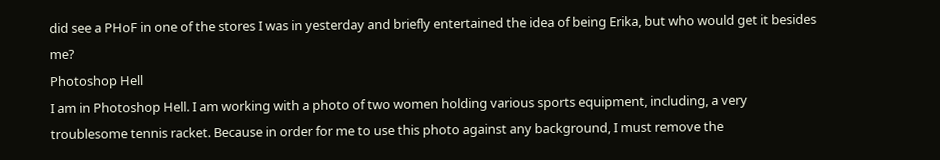did see a PHoF in one of the stores I was in yesterday and briefly entertained the idea of being Erika, but who would get it besides me?
Photoshop Hell
I am in Photoshop Hell. I am working with a photo of two women holding various sports equipment, including, a very troublesome tennis racket. Because in order for me to use this photo against any background, I must remove the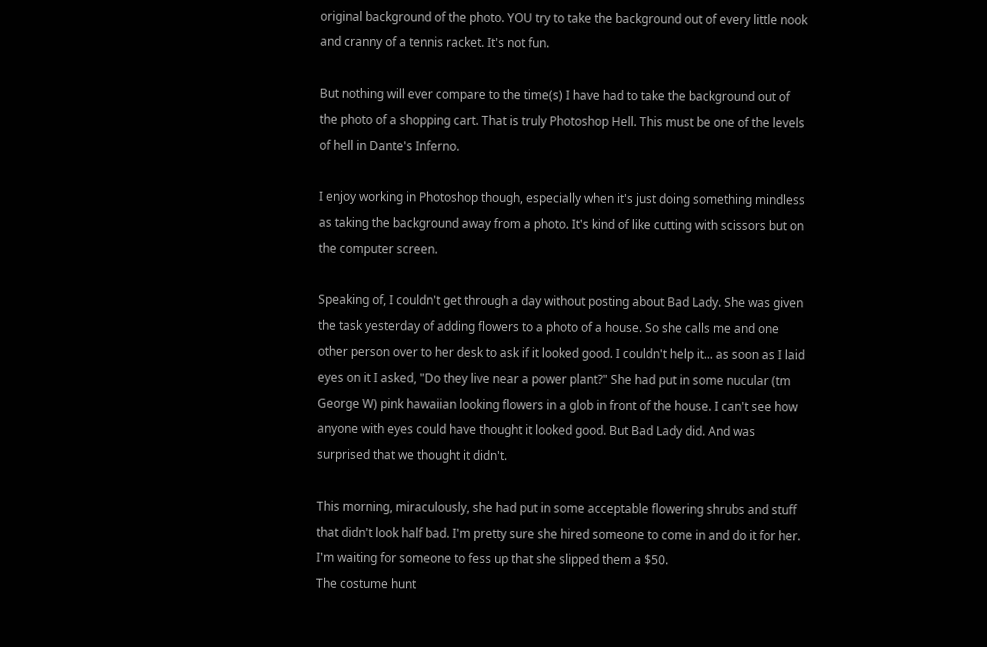original background of the photo. YOU try to take the background out of every little nook and cranny of a tennis racket. It's not fun.

But nothing will ever compare to the time(s) I have had to take the background out of the photo of a shopping cart. That is truly Photoshop Hell. This must be one of the levels of hell in Dante's Inferno.

I enjoy working in Photoshop though, especially when it's just doing something mindless as taking the background away from a photo. It's kind of like cutting with scissors but on the computer screen.

Speaking of, I couldn't get through a day without posting about Bad Lady. She was given the task yesterday of adding flowers to a photo of a house. So she calls me and one other person over to her desk to ask if it looked good. I couldn't help it... as soon as I laid eyes on it I asked, "Do they live near a power plant?" She had put in some nucular (tm George W) pink hawaiian looking flowers in a glob in front of the house. I can't see how anyone with eyes could have thought it looked good. But Bad Lady did. And was surprised that we thought it didn't.

This morning, miraculously, she had put in some acceptable flowering shrubs and stuff that didn't look half bad. I'm pretty sure she hired someone to come in and do it for her. I'm waiting for someone to fess up that she slipped them a $50.
The costume hunt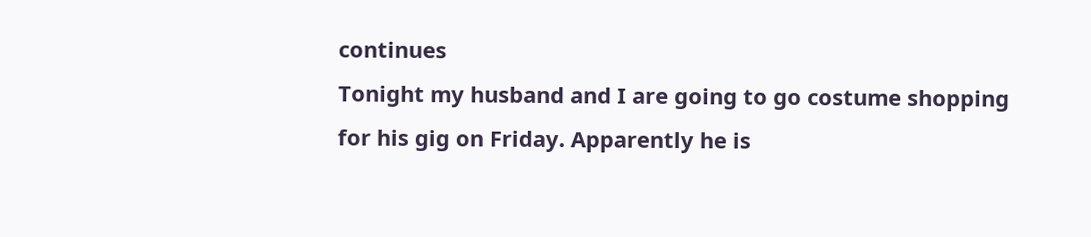continues
Tonight my husband and I are going to go costume shopping for his gig on Friday. Apparently he is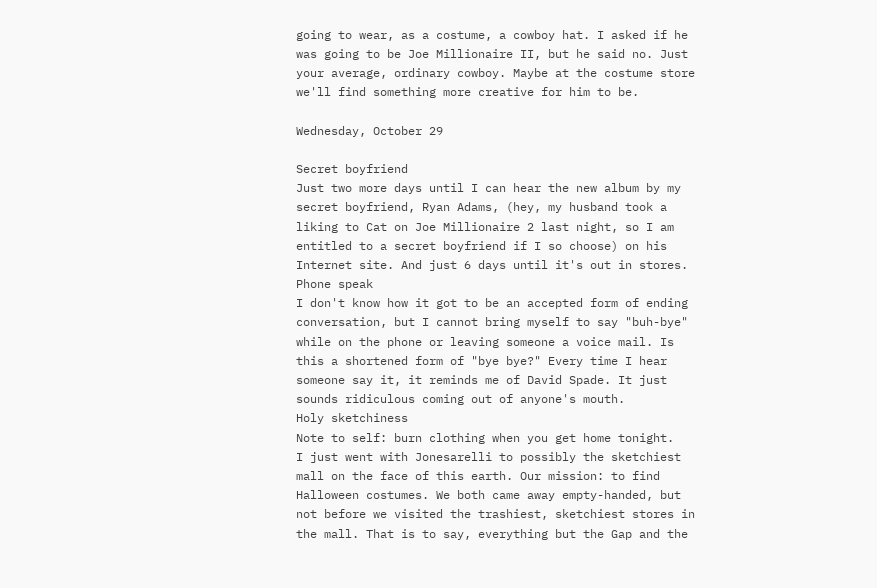going to wear, as a costume, a cowboy hat. I asked if he was going to be Joe Millionaire II, but he said no. Just your average, ordinary cowboy. Maybe at the costume store we'll find something more creative for him to be.

Wednesday, October 29

Secret boyfriend
Just two more days until I can hear the new album by my secret boyfriend, Ryan Adams, (hey, my husband took a liking to Cat on Joe Millionaire 2 last night, so I am entitled to a secret boyfriend if I so choose) on his Internet site. And just 6 days until it's out in stores.
Phone speak
I don't know how it got to be an accepted form of ending conversation, but I cannot bring myself to say "buh-bye" while on the phone or leaving someone a voice mail. Is this a shortened form of "bye bye?" Every time I hear someone say it, it reminds me of David Spade. It just sounds ridiculous coming out of anyone's mouth.
Holy sketchiness
Note to self: burn clothing when you get home tonight.
I just went with Jonesarelli to possibly the sketchiest mall on the face of this earth. Our mission: to find Halloween costumes. We both came away empty-handed, but not before we visited the trashiest, sketchiest stores in the mall. That is to say, everything but the Gap and the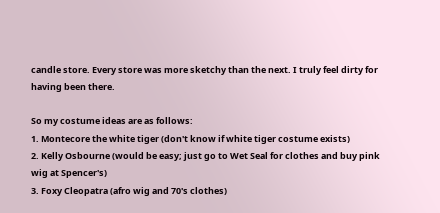candle store. Every store was more sketchy than the next. I truly feel dirty for having been there.

So my costume ideas are as follows:
1. Montecore the white tiger (don't know if white tiger costume exists)
2. Kelly Osbourne (would be easy; just go to Wet Seal for clothes and buy pink wig at Spencer's)
3. Foxy Cleopatra (afro wig and 70's clothes)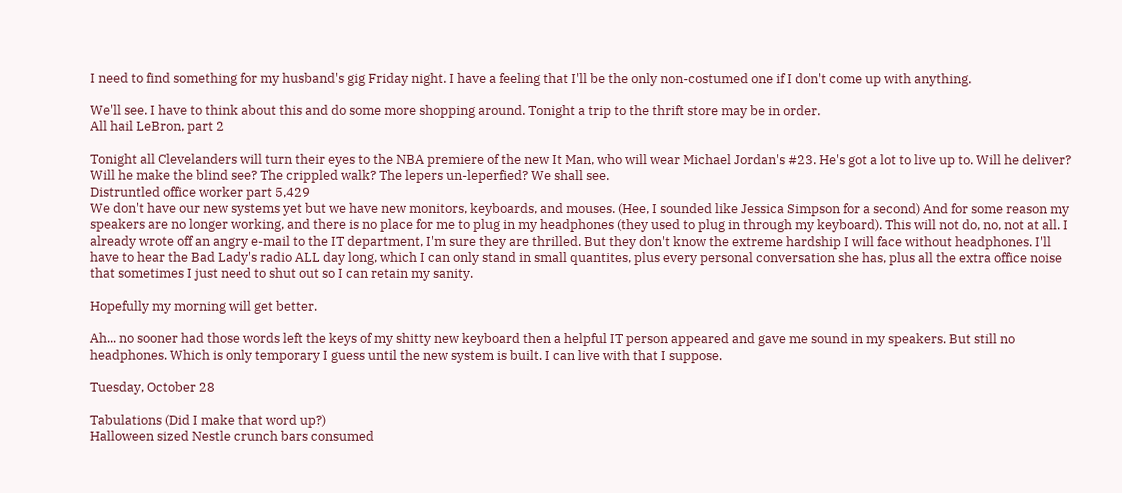I need to find something for my husband's gig Friday night. I have a feeling that I'll be the only non-costumed one if I don't come up with anything.

We'll see. I have to think about this and do some more shopping around. Tonight a trip to the thrift store may be in order.
All hail LeBron, part 2

Tonight all Clevelanders will turn their eyes to the NBA premiere of the new It Man, who will wear Michael Jordan's #23. He's got a lot to live up to. Will he deliver? Will he make the blind see? The crippled walk? The lepers un-leperfied? We shall see.
Distruntled office worker part 5,429
We don't have our new systems yet but we have new monitors, keyboards, and mouses. (Hee, I sounded like Jessica Simpson for a second) And for some reason my speakers are no longer working, and there is no place for me to plug in my headphones (they used to plug in through my keyboard). This will not do, no, not at all. I already wrote off an angry e-mail to the IT department, I'm sure they are thrilled. But they don't know the extreme hardship I will face without headphones. I'll have to hear the Bad Lady's radio ALL day long, which I can only stand in small quantites, plus every personal conversation she has, plus all the extra office noise that sometimes I just need to shut out so I can retain my sanity.

Hopefully my morning will get better.

Ah... no sooner had those words left the keys of my shitty new keyboard then a helpful IT person appeared and gave me sound in my speakers. But still no headphones. Which is only temporary I guess until the new system is built. I can live with that I suppose.

Tuesday, October 28

Tabulations (Did I make that word up?)
Halloween sized Nestle crunch bars consumed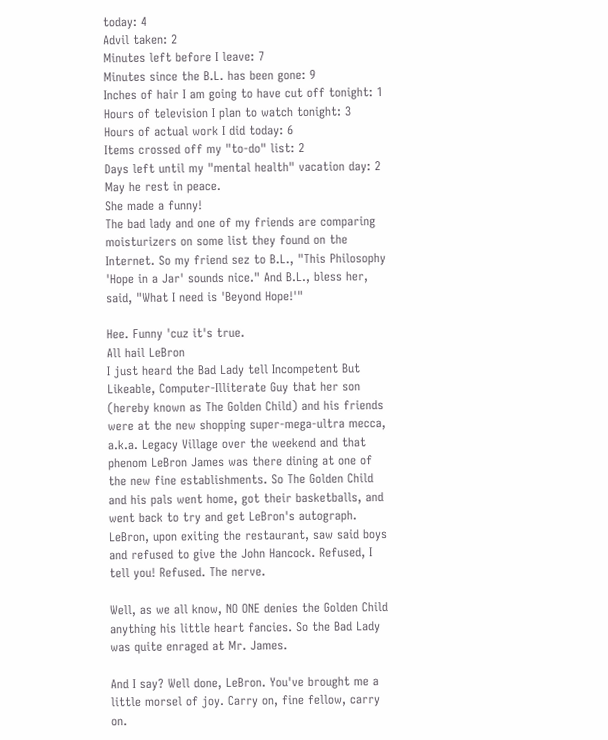today: 4
Advil taken: 2
Minutes left before I leave: 7
Minutes since the B.L. has been gone: 9
Inches of hair I am going to have cut off tonight: 1
Hours of television I plan to watch tonight: 3
Hours of actual work I did today: 6
Items crossed off my "to-do" list: 2
Days left until my "mental health" vacation day: 2
May he rest in peace.
She made a funny!
The bad lady and one of my friends are comparing moisturizers on some list they found on the Internet. So my friend sez to B.L., "This Philosophy 'Hope in a Jar' sounds nice." And B.L., bless her, said, "What I need is 'Beyond Hope!'"

Hee. Funny 'cuz it's true.
All hail LeBron
I just heard the Bad Lady tell Incompetent But Likeable, Computer-Illiterate Guy that her son (hereby known as The Golden Child) and his friends were at the new shopping super-mega-ultra mecca, a.k.a. Legacy Village over the weekend and that phenom LeBron James was there dining at one of the new fine establishments. So The Golden Child and his pals went home, got their basketballs, and went back to try and get LeBron's autograph. LeBron, upon exiting the restaurant, saw said boys and refused to give the John Hancock. Refused, I tell you! Refused. The nerve.

Well, as we all know, NO ONE denies the Golden Child anything his little heart fancies. So the Bad Lady was quite enraged at Mr. James.

And I say? Well done, LeBron. You've brought me a little morsel of joy. Carry on, fine fellow, carry on.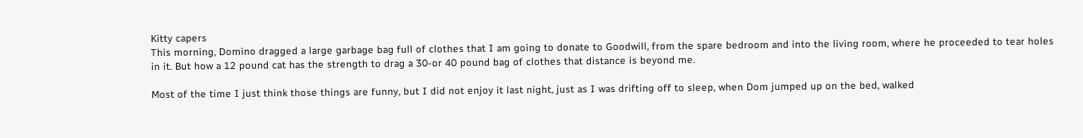Kitty capers
This morning, Domino dragged a large garbage bag full of clothes that I am going to donate to Goodwill, from the spare bedroom and into the living room, where he proceeded to tear holes in it. But how a 12 pound cat has the strength to drag a 30-or 40 pound bag of clothes that distance is beyond me.

Most of the time I just think those things are funny, but I did not enjoy it last night, just as I was drifting off to sleep, when Dom jumped up on the bed, walked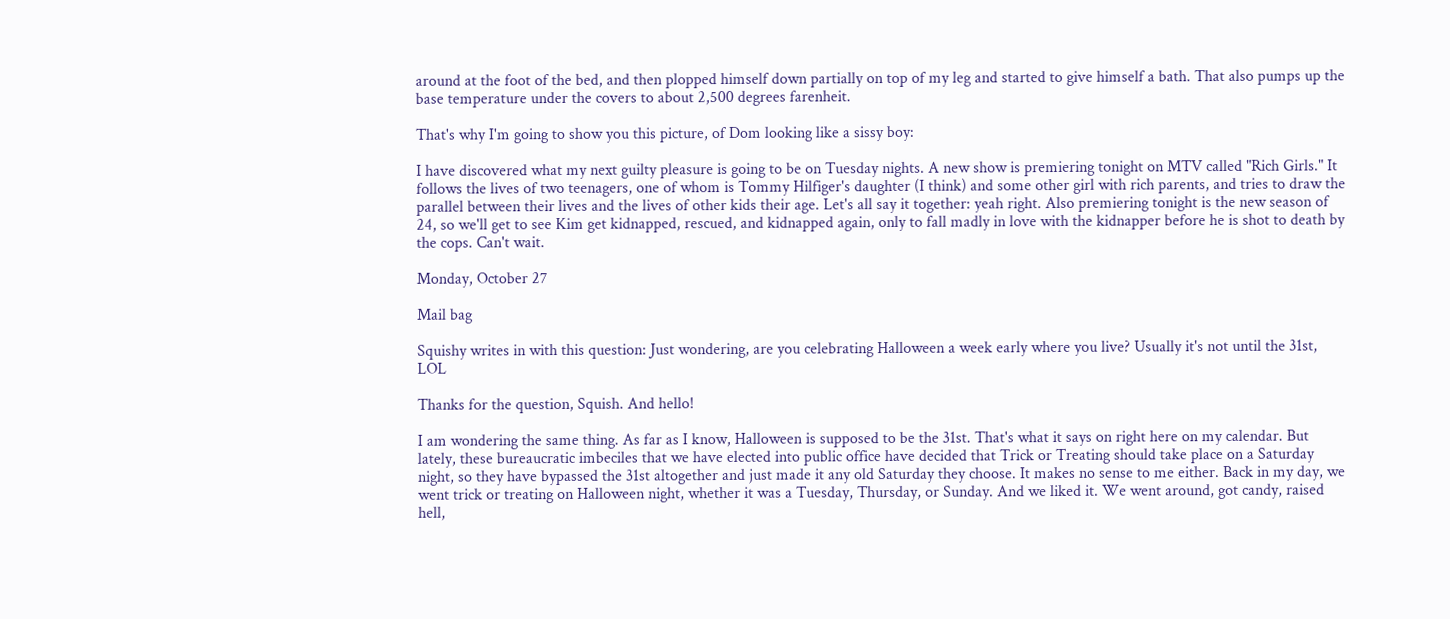around at the foot of the bed, and then plopped himself down partially on top of my leg and started to give himself a bath. That also pumps up the base temperature under the covers to about 2,500 degrees farenheit.

That's why I'm going to show you this picture, of Dom looking like a sissy boy:

I have discovered what my next guilty pleasure is going to be on Tuesday nights. A new show is premiering tonight on MTV called "Rich Girls." It follows the lives of two teenagers, one of whom is Tommy Hilfiger's daughter (I think) and some other girl with rich parents, and tries to draw the parallel between their lives and the lives of other kids their age. Let's all say it together: yeah right. Also premiering tonight is the new season of 24, so we'll get to see Kim get kidnapped, rescued, and kidnapped again, only to fall madly in love with the kidnapper before he is shot to death by the cops. Can't wait.

Monday, October 27

Mail bag

Squishy writes in with this question: Just wondering, are you celebrating Halloween a week early where you live? Usually it's not until the 31st, LOL

Thanks for the question, Squish. And hello!

I am wondering the same thing. As far as I know, Halloween is supposed to be the 31st. That's what it says on right here on my calendar. But lately, these bureaucratic imbeciles that we have elected into public office have decided that Trick or Treating should take place on a Saturday night, so they have bypassed the 31st altogether and just made it any old Saturday they choose. It makes no sense to me either. Back in my day, we went trick or treating on Halloween night, whether it was a Tuesday, Thursday, or Sunday. And we liked it. We went around, got candy, raised hell,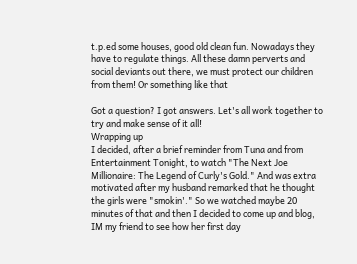t.p.ed some houses, good old clean fun. Nowadays they have to regulate things. All these damn perverts and social deviants out there, we must protect our children from them! Or something like that

Got a question? I got answers. Let's all work together to try and make sense of it all!
Wrapping up
I decided, after a brief reminder from Tuna and from Entertainment Tonight, to watch "The Next Joe Millionaire: The Legend of Curly's Gold." And was extra motivated after my husband remarked that he thought the girls were "smokin'." So we watched maybe 20 minutes of that and then I decided to come up and blog, IM my friend to see how her first day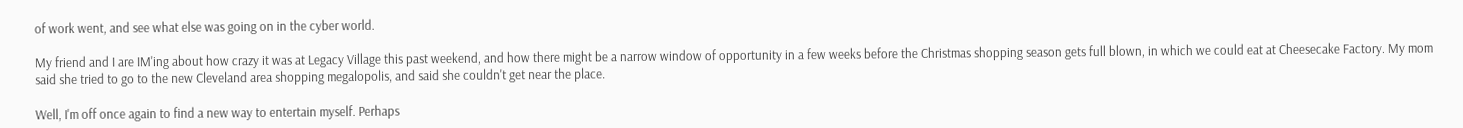of work went, and see what else was going on in the cyber world.

My friend and I are IM'ing about how crazy it was at Legacy Village this past weekend, and how there might be a narrow window of opportunity in a few weeks before the Christmas shopping season gets full blown, in which we could eat at Cheesecake Factory. My mom said she tried to go to the new Cleveland area shopping megalopolis, and said she couldn't get near the place.

Well, I'm off once again to find a new way to entertain myself. Perhaps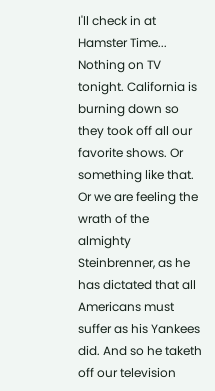I'll check in at Hamster Time...
Nothing on TV tonight. California is burning down so they took off all our favorite shows. Or something like that. Or we are feeling the wrath of the almighty Steinbrenner, as he has dictated that all Americans must suffer as his Yankees did. And so he taketh off our television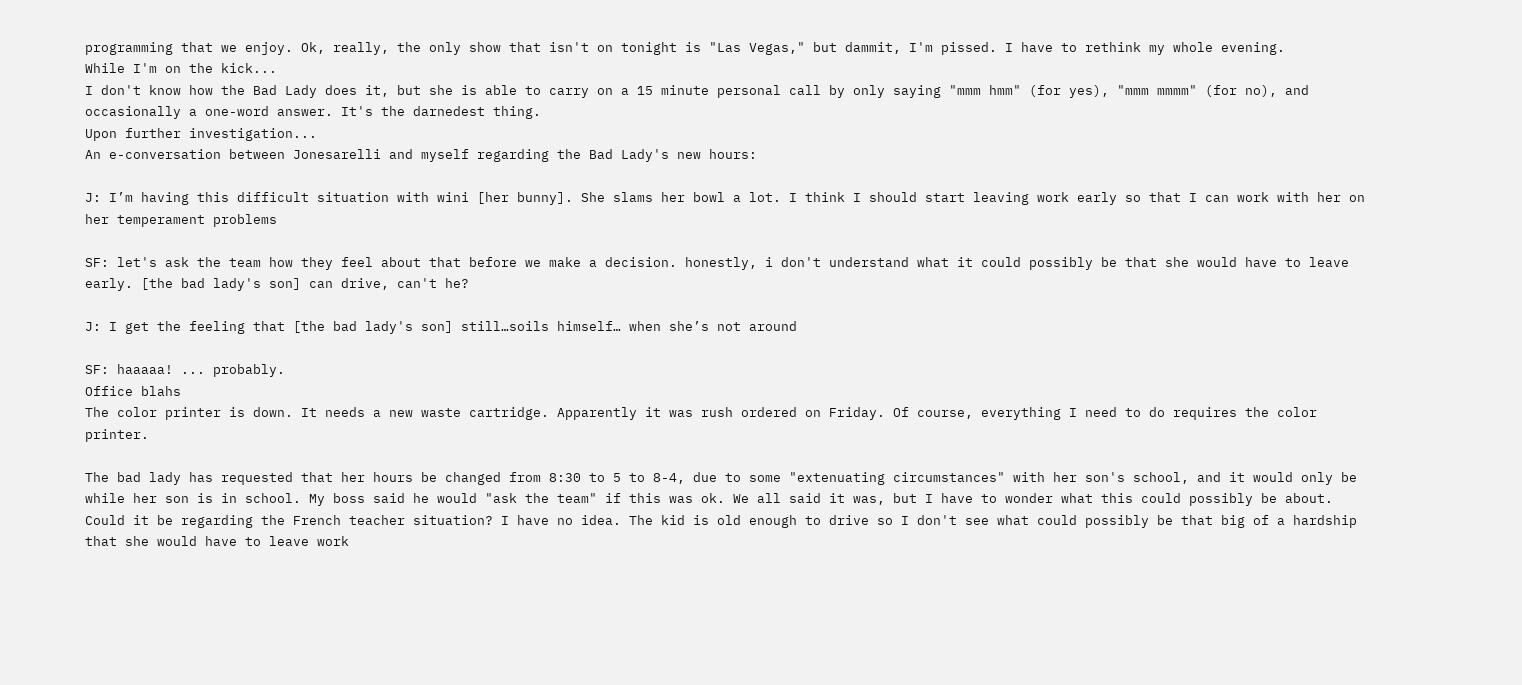programming that we enjoy. Ok, really, the only show that isn't on tonight is "Las Vegas," but dammit, I'm pissed. I have to rethink my whole evening.
While I'm on the kick...
I don't know how the Bad Lady does it, but she is able to carry on a 15 minute personal call by only saying "mmm hmm" (for yes), "mmm mmmm" (for no), and occasionally a one-word answer. It's the darnedest thing.
Upon further investigation...
An e-conversation between Jonesarelli and myself regarding the Bad Lady's new hours:

J: I’m having this difficult situation with wini [her bunny]. She slams her bowl a lot. I think I should start leaving work early so that I can work with her on her temperament problems

SF: let's ask the team how they feel about that before we make a decision. honestly, i don't understand what it could possibly be that she would have to leave early. [the bad lady's son] can drive, can't he?

J: I get the feeling that [the bad lady's son] still…soils himself… when she’s not around

SF: haaaaa! ... probably.
Office blahs
The color printer is down. It needs a new waste cartridge. Apparently it was rush ordered on Friday. Of course, everything I need to do requires the color printer.

The bad lady has requested that her hours be changed from 8:30 to 5 to 8-4, due to some "extenuating circumstances" with her son's school, and it would only be while her son is in school. My boss said he would "ask the team" if this was ok. We all said it was, but I have to wonder what this could possibly be about. Could it be regarding the French teacher situation? I have no idea. The kid is old enough to drive so I don't see what could possibly be that big of a hardship that she would have to leave work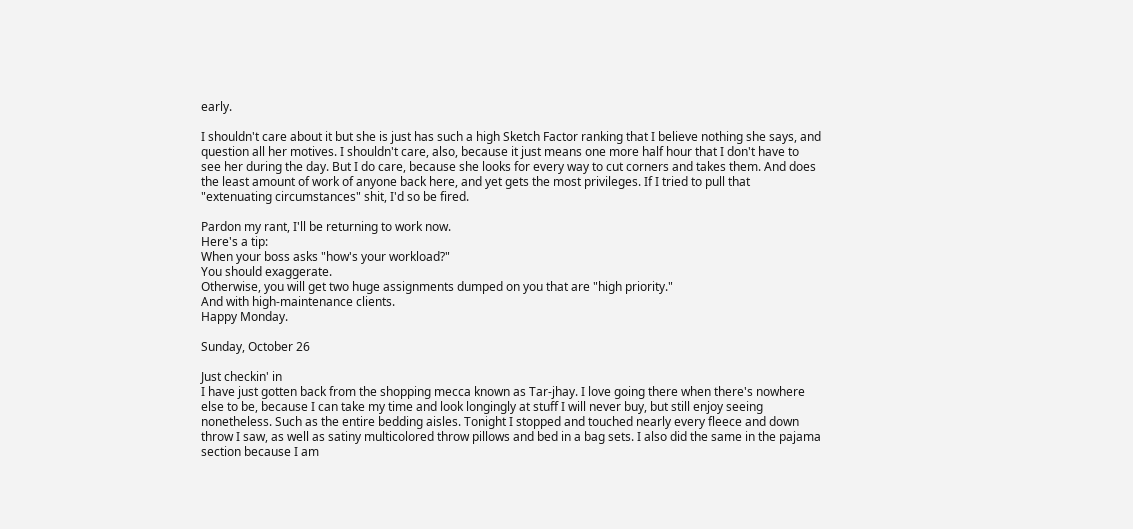early.

I shouldn't care about it but she is just has such a high Sketch Factor ranking that I believe nothing she says, and question all her motives. I shouldn't care, also, because it just means one more half hour that I don't have to see her during the day. But I do care, because she looks for every way to cut corners and takes them. And does the least amount of work of anyone back here, and yet gets the most privileges. If I tried to pull that "extenuating circumstances" shit, I'd so be fired.

Pardon my rant, I'll be returning to work now.
Here's a tip:
When your boss asks "how's your workload?"
You should exaggerate.
Otherwise, you will get two huge assignments dumped on you that are "high priority."
And with high-maintenance clients.
Happy Monday.

Sunday, October 26

Just checkin' in
I have just gotten back from the shopping mecca known as Tar-jhay. I love going there when there's nowhere else to be, because I can take my time and look longingly at stuff I will never buy, but still enjoy seeing nonetheless. Such as the entire bedding aisles. Tonight I stopped and touched nearly every fleece and down throw I saw, as well as satiny multicolored throw pillows and bed in a bag sets. I also did the same in the pajama section because I am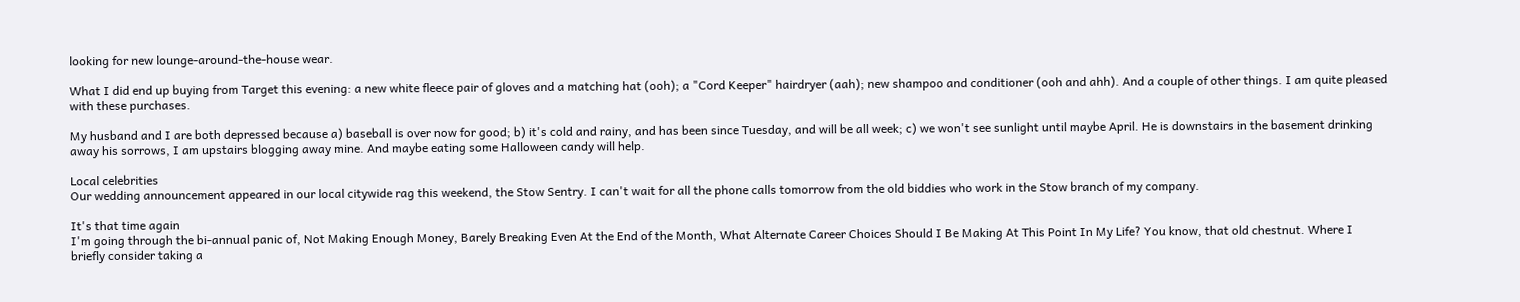looking for new lounge-around-the-house wear.

What I did end up buying from Target this evening: a new white fleece pair of gloves and a matching hat (ooh); a "Cord Keeper" hairdryer (aah); new shampoo and conditioner (ooh and ahh). And a couple of other things. I am quite pleased with these purchases.

My husband and I are both depressed because a) baseball is over now for good; b) it's cold and rainy, and has been since Tuesday, and will be all week; c) we won't see sunlight until maybe April. He is downstairs in the basement drinking away his sorrows, I am upstairs blogging away mine. And maybe eating some Halloween candy will help.

Local celebrities
Our wedding announcement appeared in our local citywide rag this weekend, the Stow Sentry. I can't wait for all the phone calls tomorrow from the old biddies who work in the Stow branch of my company.

It's that time again
I'm going through the bi-annual panic of, Not Making Enough Money, Barely Breaking Even At the End of the Month, What Alternate Career Choices Should I Be Making At This Point In My Life? You know, that old chestnut. Where I briefly consider taking a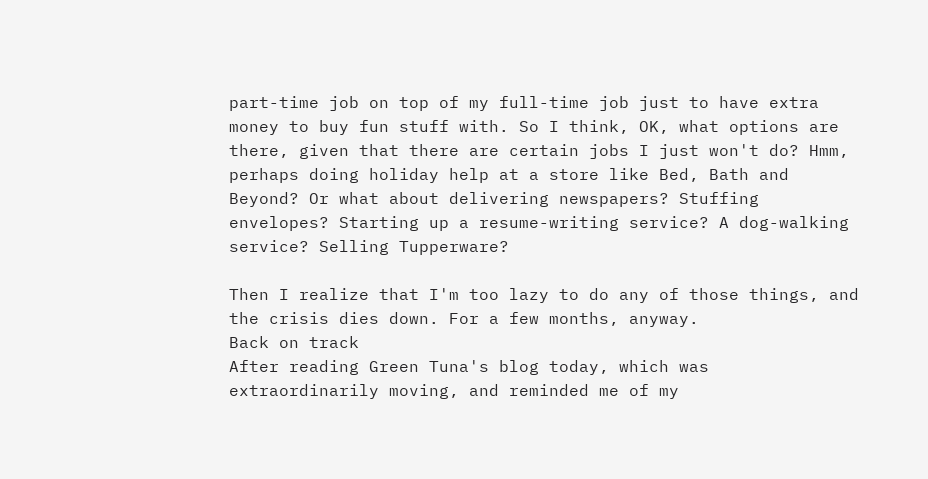part-time job on top of my full-time job just to have extra money to buy fun stuff with. So I think, OK, what options are there, given that there are certain jobs I just won't do? Hmm, perhaps doing holiday help at a store like Bed, Bath and Beyond? Or what about delivering newspapers? Stuffing envelopes? Starting up a resume-writing service? A dog-walking service? Selling Tupperware?

Then I realize that I'm too lazy to do any of those things, and the crisis dies down. For a few months, anyway.
Back on track
After reading Green Tuna's blog today, which was extraordinarily moving, and reminded me of my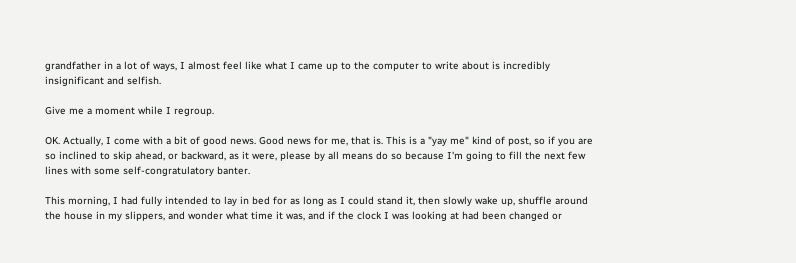grandfather in a lot of ways, I almost feel like what I came up to the computer to write about is incredibly insignificant and selfish.

Give me a moment while I regroup.

OK. Actually, I come with a bit of good news. Good news for me, that is. This is a "yay me" kind of post, so if you are so inclined to skip ahead, or backward, as it were, please by all means do so because I'm going to fill the next few lines with some self-congratulatory banter.

This morning, I had fully intended to lay in bed for as long as I could stand it, then slowly wake up, shuffle around the house in my slippers, and wonder what time it was, and if the clock I was looking at had been changed or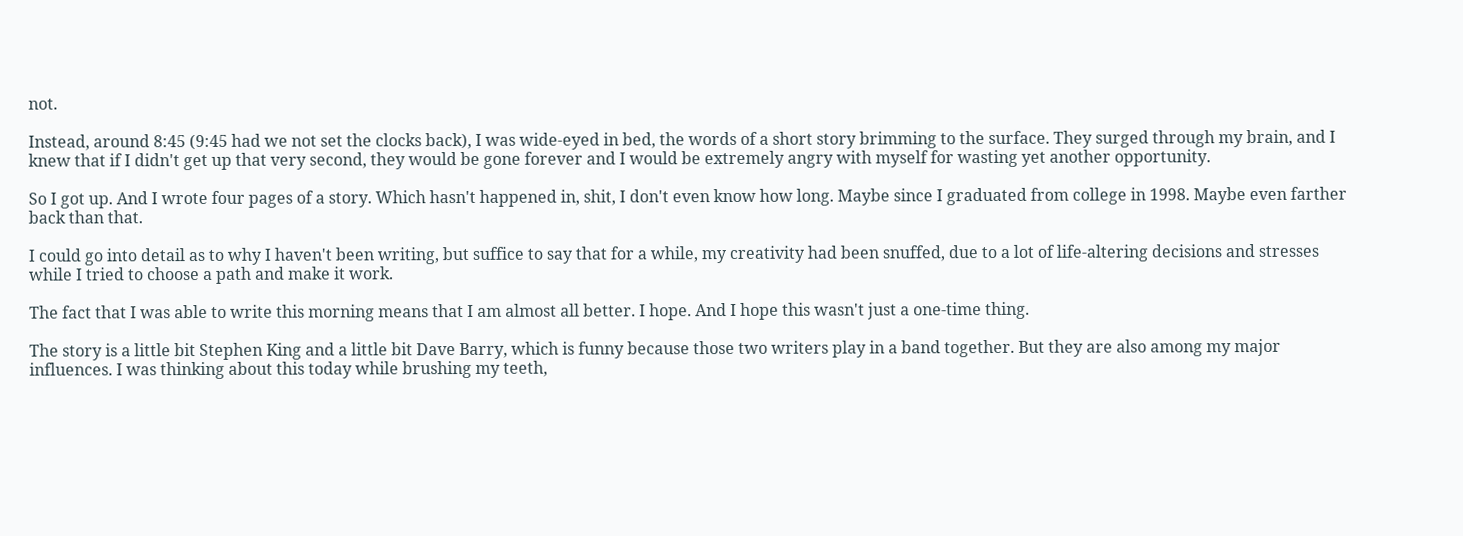not.

Instead, around 8:45 (9:45 had we not set the clocks back), I was wide-eyed in bed, the words of a short story brimming to the surface. They surged through my brain, and I knew that if I didn't get up that very second, they would be gone forever and I would be extremely angry with myself for wasting yet another opportunity.

So I got up. And I wrote four pages of a story. Which hasn't happened in, shit, I don't even know how long. Maybe since I graduated from college in 1998. Maybe even farther back than that.

I could go into detail as to why I haven't been writing, but suffice to say that for a while, my creativity had been snuffed, due to a lot of life-altering decisions and stresses while I tried to choose a path and make it work.

The fact that I was able to write this morning means that I am almost all better. I hope. And I hope this wasn't just a one-time thing.

The story is a little bit Stephen King and a little bit Dave Barry, which is funny because those two writers play in a band together. But they are also among my major influences. I was thinking about this today while brushing my teeth,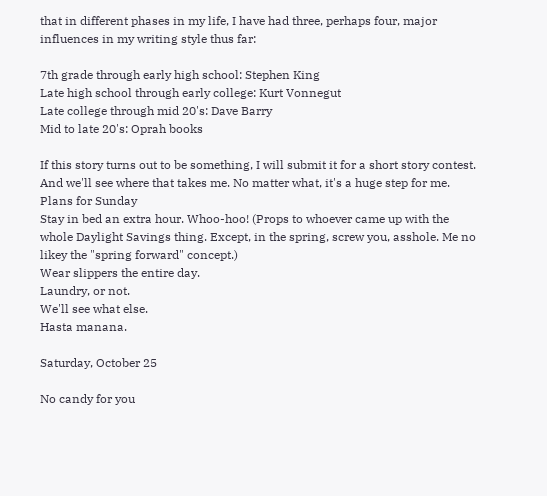that in different phases in my life, I have had three, perhaps four, major influences in my writing style thus far:

7th grade through early high school: Stephen King
Late high school through early college: Kurt Vonnegut
Late college through mid 20's: Dave Barry
Mid to late 20's: Oprah books

If this story turns out to be something, I will submit it for a short story contest. And we'll see where that takes me. No matter what, it's a huge step for me.
Plans for Sunday
Stay in bed an extra hour. Whoo-hoo! (Props to whoever came up with the whole Daylight Savings thing. Except, in the spring, screw you, asshole. Me no likey the "spring forward" concept.)
Wear slippers the entire day.
Laundry, or not.
We'll see what else.
Hasta manana.

Saturday, October 25

No candy for you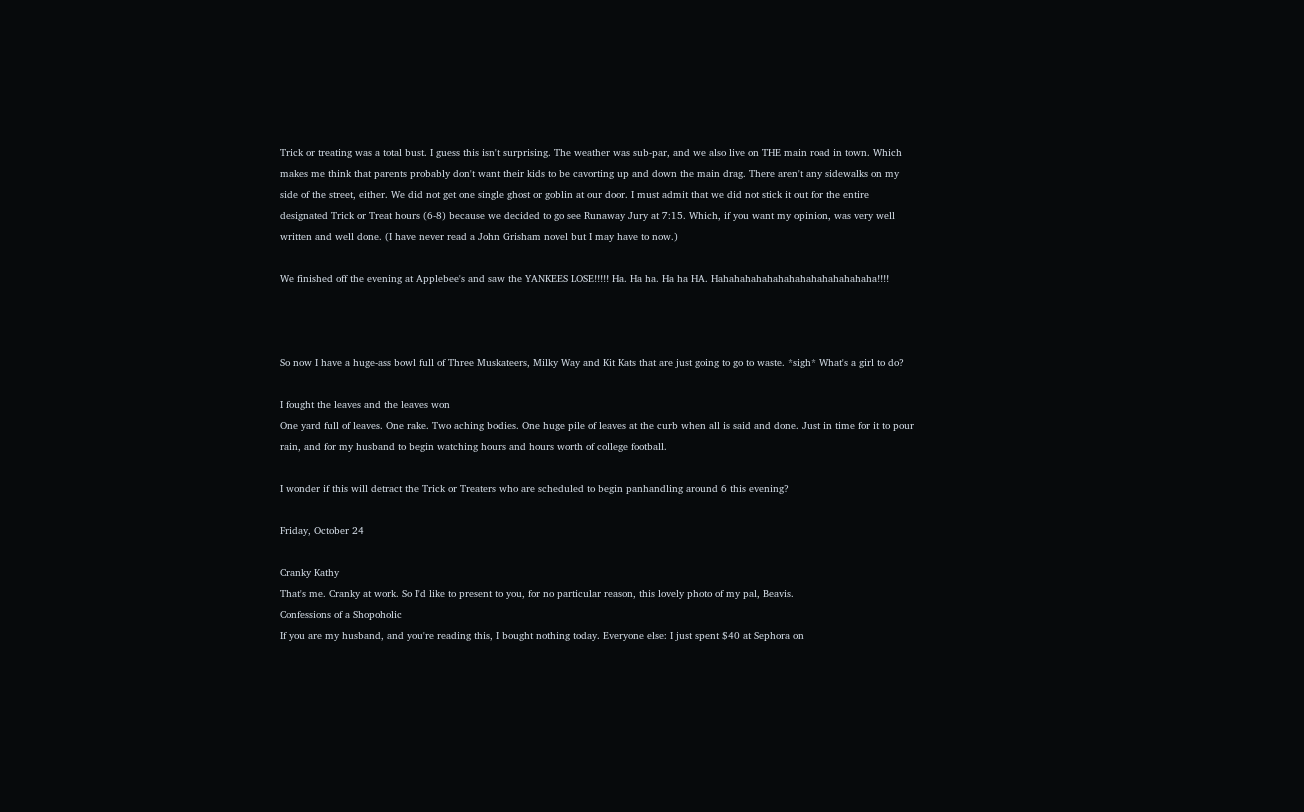Trick or treating was a total bust. I guess this isn't surprising. The weather was sub-par, and we also live on THE main road in town. Which makes me think that parents probably don't want their kids to be cavorting up and down the main drag. There aren't any sidewalks on my side of the street, either. We did not get one single ghost or goblin at our door. I must admit that we did not stick it out for the entire designated Trick or Treat hours (6-8) because we decided to go see Runaway Jury at 7:15. Which, if you want my opinion, was very well written and well done. (I have never read a John Grisham novel but I may have to now.)

We finished off the evening at Applebee's and saw the YANKEES LOSE!!!!! Ha. Ha ha. Ha ha HA. Hahahahahahahahahahahahahahaha!!!!



So now I have a huge-ass bowl full of Three Muskateers, Milky Way and Kit Kats that are just going to go to waste. *sigh* What's a girl to do?

I fought the leaves and the leaves won
One yard full of leaves. One rake. Two aching bodies. One huge pile of leaves at the curb when all is said and done. Just in time for it to pour rain, and for my husband to begin watching hours and hours worth of college football.

I wonder if this will detract the Trick or Treaters who are scheduled to begin panhandling around 6 this evening?

Friday, October 24

Cranky Kathy
That's me. Cranky at work. So I'd like to present to you, for no particular reason, this lovely photo of my pal, Beavis.
Confessions of a Shopoholic
If you are my husband, and you're reading this, I bought nothing today. Everyone else: I just spent $40 at Sephora on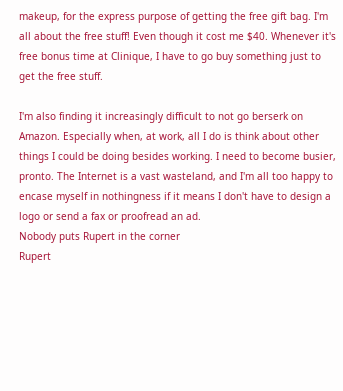makeup, for the express purpose of getting the free gift bag. I'm all about the free stuff! Even though it cost me $40. Whenever it's free bonus time at Clinique, I have to go buy something just to get the free stuff.

I'm also finding it increasingly difficult to not go berserk on Amazon. Especially when, at work, all I do is think about other things I could be doing besides working. I need to become busier, pronto. The Internet is a vast wasteland, and I'm all too happy to encase myself in nothingness if it means I don't have to design a logo or send a fax or proofread an ad.
Nobody puts Rupert in the corner
Rupert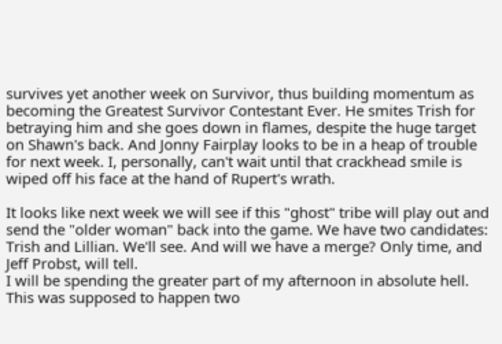survives yet another week on Survivor, thus building momentum as becoming the Greatest Survivor Contestant Ever. He smites Trish for betraying him and she goes down in flames, despite the huge target on Shawn's back. And Jonny Fairplay looks to be in a heap of trouble for next week. I, personally, can't wait until that crackhead smile is wiped off his face at the hand of Rupert's wrath.

It looks like next week we will see if this "ghost" tribe will play out and send the "older woman" back into the game. We have two candidates: Trish and Lillian. We'll see. And will we have a merge? Only time, and Jeff Probst, will tell.
I will be spending the greater part of my afternoon in absolute hell. This was supposed to happen two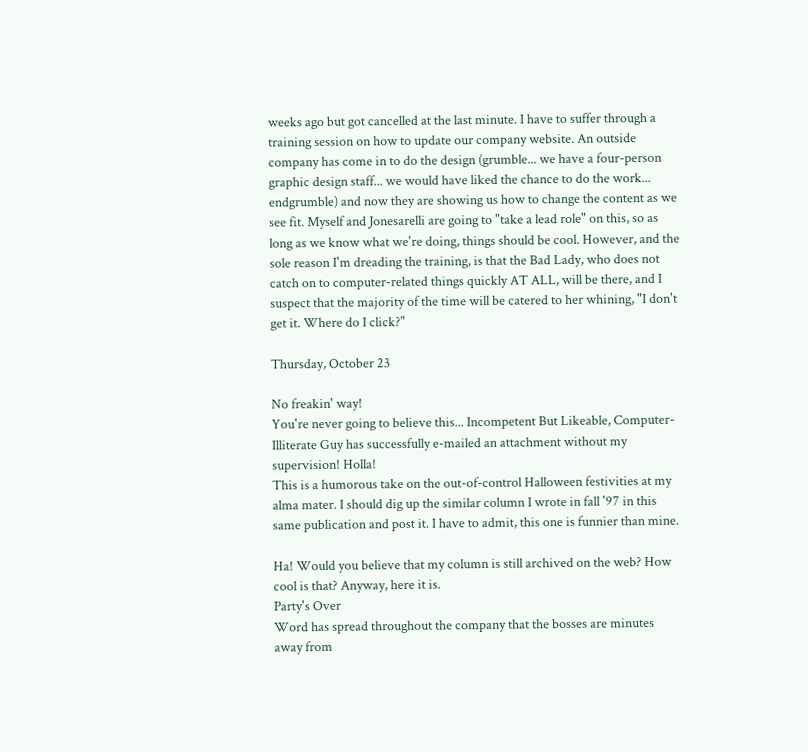weeks ago but got cancelled at the last minute. I have to suffer through a training session on how to update our company website. An outside company has come in to do the design (grumble... we have a four-person graphic design staff... we would have liked the chance to do the work... endgrumble) and now they are showing us how to change the content as we see fit. Myself and Jonesarelli are going to "take a lead role" on this, so as long as we know what we're doing, things should be cool. However, and the sole reason I'm dreading the training, is that the Bad Lady, who does not catch on to computer-related things quickly AT ALL, will be there, and I suspect that the majority of the time will be catered to her whining, "I don't get it. Where do I click?"

Thursday, October 23

No freakin' way!
You're never going to believe this... Incompetent But Likeable, Computer-Illiterate Guy has successfully e-mailed an attachment without my supervision! Holla!
This is a humorous take on the out-of-control Halloween festivities at my alma mater. I should dig up the similar column I wrote in fall '97 in this same publication and post it. I have to admit, this one is funnier than mine.

Ha! Would you believe that my column is still archived on the web? How cool is that? Anyway, here it is.
Party's Over
Word has spread throughout the company that the bosses are minutes away from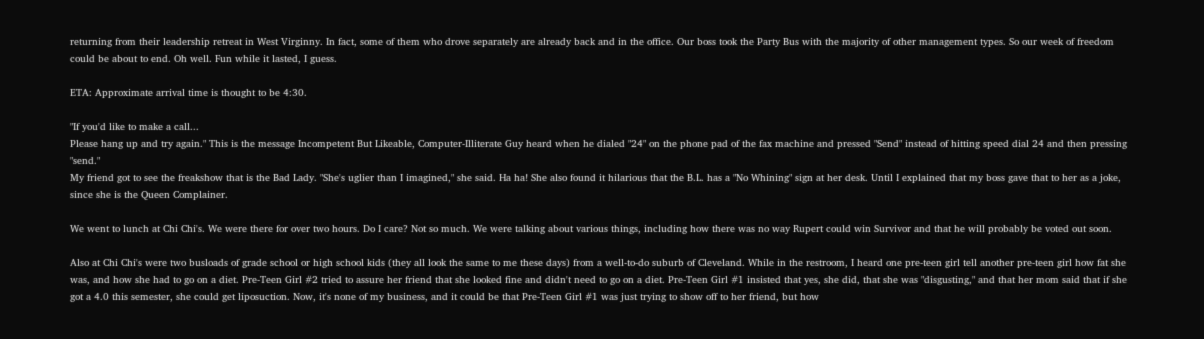returning from their leadership retreat in West Virginny. In fact, some of them who drove separately are already back and in the office. Our boss took the Party Bus with the majority of other management types. So our week of freedom could be about to end. Oh well. Fun while it lasted, I guess.

ETA: Approximate arrival time is thought to be 4:30.

"If you'd like to make a call...
Please hang up and try again." This is the message Incompetent But Likeable, Computer-Illiterate Guy heard when he dialed "24" on the phone pad of the fax machine and pressed "Send" instead of hitting speed dial 24 and then pressing "send."
My friend got to see the freakshow that is the Bad Lady. "She's uglier than I imagined," she said. Ha ha! She also found it hilarious that the B.L. has a "No Whining" sign at her desk. Until I explained that my boss gave that to her as a joke, since she is the Queen Complainer.

We went to lunch at Chi Chi's. We were there for over two hours. Do I care? Not so much. We were talking about various things, including how there was no way Rupert could win Survivor and that he will probably be voted out soon.

Also at Chi Chi's were two busloads of grade school or high school kids (they all look the same to me these days) from a well-to-do suburb of Cleveland. While in the restroom, I heard one pre-teen girl tell another pre-teen girl how fat she was, and how she had to go on a diet. Pre-Teen Girl #2 tried to assure her friend that she looked fine and didn't need to go on a diet. Pre-Teen Girl #1 insisted that yes, she did, that she was "disgusting," and that her mom said that if she got a 4.0 this semester, she could get liposuction. Now, it's none of my business, and it could be that Pre-Teen Girl #1 was just trying to show off to her friend, but how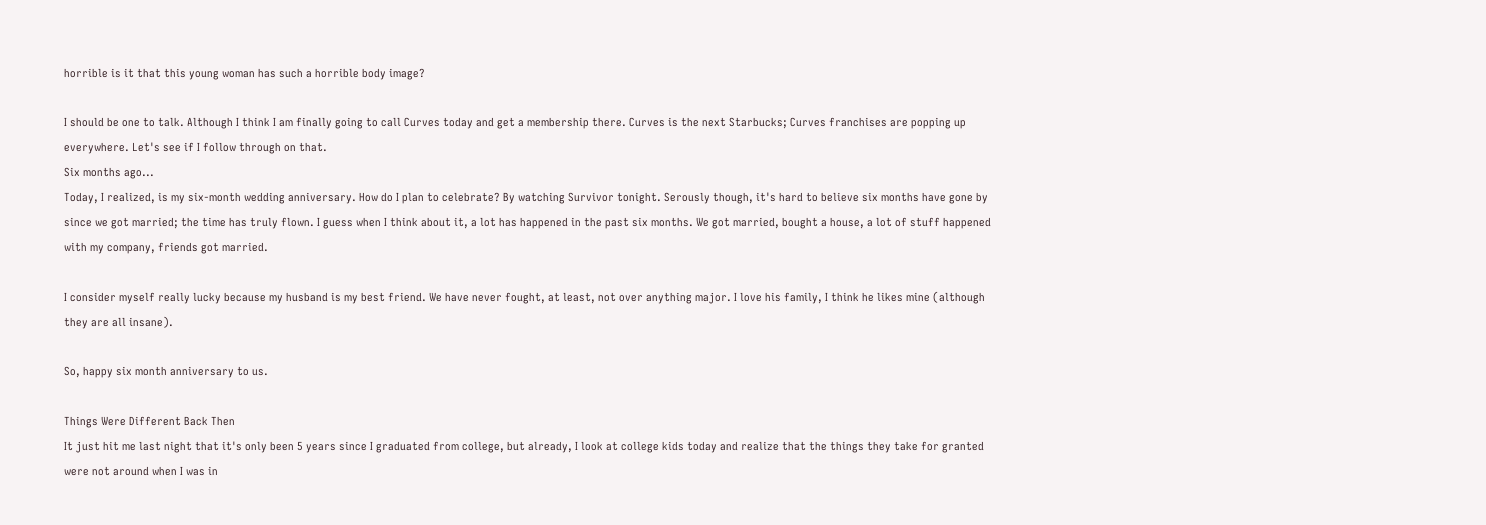horrible is it that this young woman has such a horrible body image?

I should be one to talk. Although I think I am finally going to call Curves today and get a membership there. Curves is the next Starbucks; Curves franchises are popping up everywhere. Let's see if I follow through on that.
Six months ago...
Today, I realized, is my six-month wedding anniversary. How do I plan to celebrate? By watching Survivor tonight. Serously though, it's hard to believe six months have gone by since we got married; the time has truly flown. I guess when I think about it, a lot has happened in the past six months. We got married, bought a house, a lot of stuff happened with my company, friends got married.

I consider myself really lucky because my husband is my best friend. We have never fought, at least, not over anything major. I love his family, I think he likes mine (although they are all insane).

So, happy six month anniversary to us.

Things Were Different Back Then
It just hit me last night that it's only been 5 years since I graduated from college, but already, I look at college kids today and realize that the things they take for granted were not around when I was in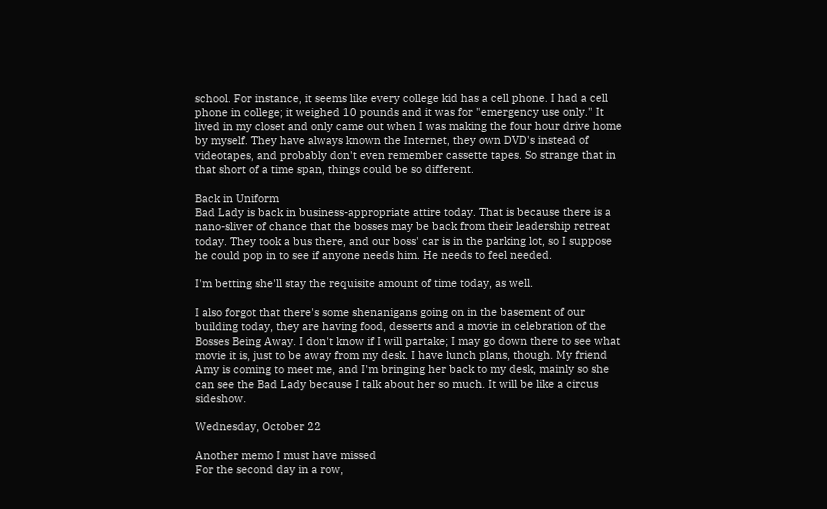school. For instance, it seems like every college kid has a cell phone. I had a cell phone in college; it weighed 10 pounds and it was for "emergency use only." It lived in my closet and only came out when I was making the four hour drive home by myself. They have always known the Internet, they own DVD's instead of videotapes, and probably don't even remember cassette tapes. So strange that in that short of a time span, things could be so different.

Back in Uniform
Bad Lady is back in business-appropriate attire today. That is because there is a nano-sliver of chance that the bosses may be back from their leadership retreat today. They took a bus there, and our boss' car is in the parking lot, so I suppose he could pop in to see if anyone needs him. He needs to feel needed.

I'm betting she'll stay the requisite amount of time today, as well.

I also forgot that there's some shenanigans going on in the basement of our building today, they are having food, desserts and a movie in celebration of the Bosses Being Away. I don't know if I will partake; I may go down there to see what movie it is, just to be away from my desk. I have lunch plans, though. My friend Amy is coming to meet me, and I'm bringing her back to my desk, mainly so she can see the Bad Lady because I talk about her so much. It will be like a circus sideshow.

Wednesday, October 22

Another memo I must have missed
For the second day in a row,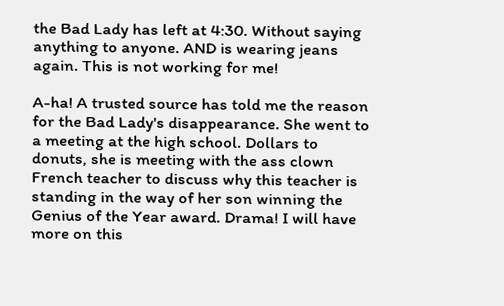the Bad Lady has left at 4:30. Without saying anything to anyone. AND is wearing jeans again. This is not working for me!

A-ha! A trusted source has told me the reason for the Bad Lady's disappearance. She went to a meeting at the high school. Dollars to donuts, she is meeting with the ass clown French teacher to discuss why this teacher is standing in the way of her son winning the Genius of the Year award. Drama! I will have more on this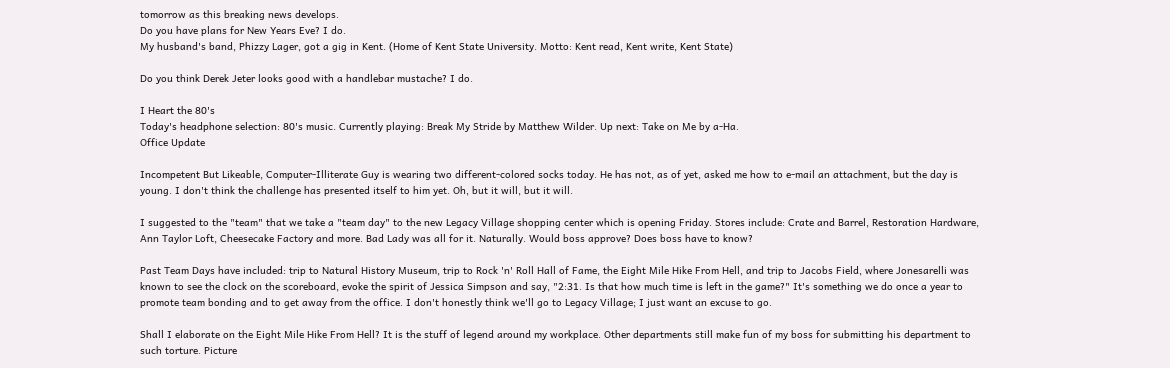tomorrow as this breaking news develops.
Do you have plans for New Years Eve? I do.
My husband's band, Phizzy Lager, got a gig in Kent. (Home of Kent State University. Motto: Kent read, Kent write, Kent State)

Do you think Derek Jeter looks good with a handlebar mustache? I do.

I Heart the 80's
Today's headphone selection: 80's music. Currently playing: Break My Stride by Matthew Wilder. Up next: Take on Me by a-Ha.
Office Update

Incompetent But Likeable, Computer-Illiterate Guy is wearing two different-colored socks today. He has not, as of yet, asked me how to e-mail an attachment, but the day is young. I don't think the challenge has presented itself to him yet. Oh, but it will, but it will.

I suggested to the "team" that we take a "team day" to the new Legacy Village shopping center which is opening Friday. Stores include: Crate and Barrel, Restoration Hardware, Ann Taylor Loft, Cheesecake Factory and more. Bad Lady was all for it. Naturally. Would boss approve? Does boss have to know?

Past Team Days have included: trip to Natural History Museum, trip to Rock 'n' Roll Hall of Fame, the Eight Mile Hike From Hell, and trip to Jacobs Field, where Jonesarelli was known to see the clock on the scoreboard, evoke the spirit of Jessica Simpson and say, "2:31. Is that how much time is left in the game?" It's something we do once a year to promote team bonding and to get away from the office. I don't honestly think we'll go to Legacy Village; I just want an excuse to go.

Shall I elaborate on the Eight Mile Hike From Hell? It is the stuff of legend around my workplace. Other departments still make fun of my boss for submitting his department to such torture. Picture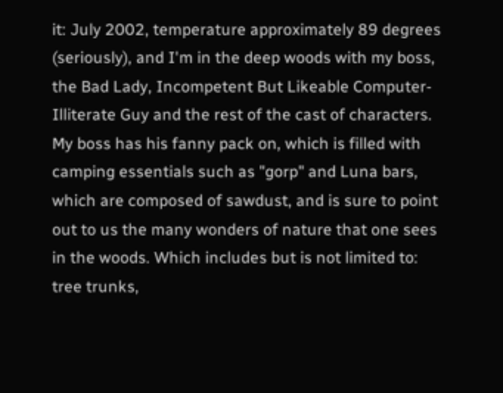it: July 2002, temperature approximately 89 degrees (seriously), and I'm in the deep woods with my boss, the Bad Lady, Incompetent But Likeable Computer-Illiterate Guy and the rest of the cast of characters. My boss has his fanny pack on, which is filled with camping essentials such as "gorp" and Luna bars, which are composed of sawdust, and is sure to point out to us the many wonders of nature that one sees in the woods. Which includes but is not limited to: tree trunks,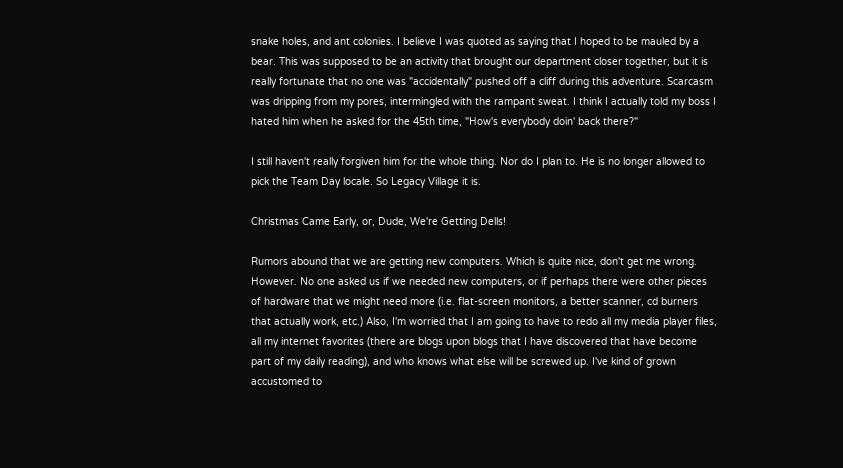snake holes, and ant colonies. I believe I was quoted as saying that I hoped to be mauled by a bear. This was supposed to be an activity that brought our department closer together, but it is really fortunate that no one was "accidentally" pushed off a cliff during this adventure. Scarcasm was dripping from my pores, intermingled with the rampant sweat. I think I actually told my boss I hated him when he asked for the 45th time, "How's everybody doin' back there?"

I still haven't really forgiven him for the whole thing. Nor do I plan to. He is no longer allowed to pick the Team Day locale. So Legacy Village it is.

Christmas Came Early, or, Dude, We're Getting Dells!

Rumors abound that we are getting new computers. Which is quite nice, don't get me wrong. However. No one asked us if we needed new computers, or if perhaps there were other pieces of hardware that we might need more (i.e. flat-screen monitors, a better scanner, cd burners that actually work, etc.) Also, I'm worried that I am going to have to redo all my media player files, all my internet favorites (there are blogs upon blogs that I have discovered that have become part of my daily reading), and who knows what else will be screwed up. I've kind of grown accustomed to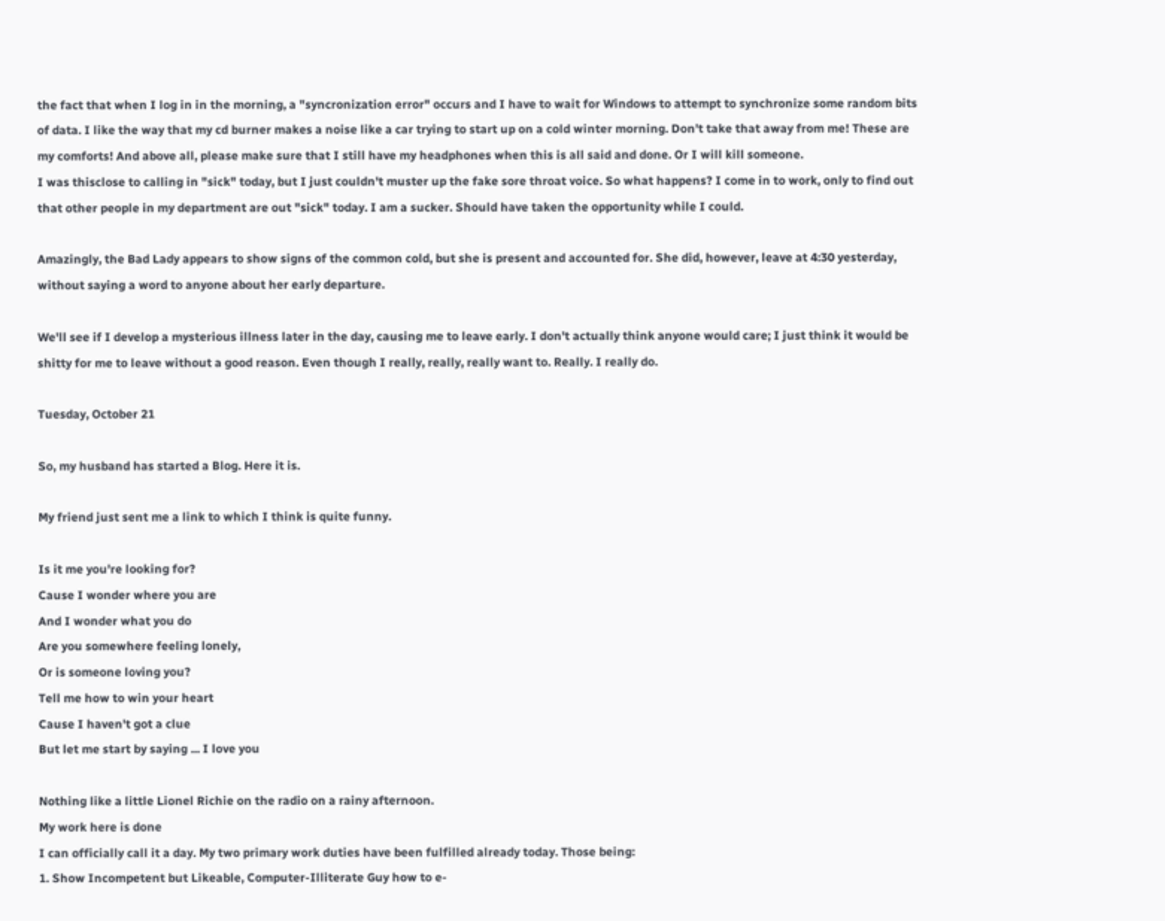the fact that when I log in in the morning, a "syncronization error" occurs and I have to wait for Windows to attempt to synchronize some random bits of data. I like the way that my cd burner makes a noise like a car trying to start up on a cold winter morning. Don't take that away from me! These are my comforts! And above all, please make sure that I still have my headphones when this is all said and done. Or I will kill someone.
I was thisclose to calling in "sick" today, but I just couldn't muster up the fake sore throat voice. So what happens? I come in to work, only to find out that other people in my department are out "sick" today. I am a sucker. Should have taken the opportunity while I could.

Amazingly, the Bad Lady appears to show signs of the common cold, but she is present and accounted for. She did, however, leave at 4:30 yesterday, without saying a word to anyone about her early departure.

We'll see if I develop a mysterious illness later in the day, causing me to leave early. I don't actually think anyone would care; I just think it would be shitty for me to leave without a good reason. Even though I really, really, really want to. Really. I really do.

Tuesday, October 21

So, my husband has started a Blog. Here it is.

My friend just sent me a link to which I think is quite funny.

Is it me you're looking for?
Cause I wonder where you are
And I wonder what you do
Are you somewhere feeling lonely,
Or is someone loving you?
Tell me how to win your heart
Cause I haven't got a clue
But let me start by saying ... I love you

Nothing like a little Lionel Richie on the radio on a rainy afternoon.
My work here is done
I can officially call it a day. My two primary work duties have been fulfilled already today. Those being:
1. Show Incompetent but Likeable, Computer-Illiterate Guy how to e-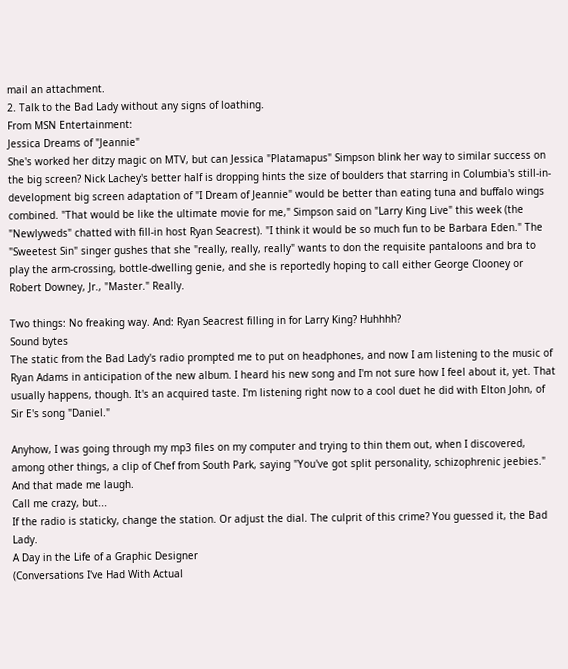mail an attachment.
2. Talk to the Bad Lady without any signs of loathing.
From MSN Entertainment:
Jessica Dreams of "Jeannie"
She's worked her ditzy magic on MTV, but can Jessica "Platamapus" Simpson blink her way to similar success on the big screen? Nick Lachey's better half is dropping hints the size of boulders that starring in Columbia's still-in-development big screen adaptation of "I Dream of Jeannie" would be better than eating tuna and buffalo wings combined. "That would be like the ultimate movie for me," Simpson said on "Larry King Live" this week (the "Newlyweds" chatted with fill-in host Ryan Seacrest). "I think it would be so much fun to be Barbara Eden." The "Sweetest Sin" singer gushes that she "really, really, really" wants to don the requisite pantaloons and bra to play the arm-crossing, bottle-dwelling genie, and she is reportedly hoping to call either George Clooney or Robert Downey, Jr., "Master." Really.

Two things: No freaking way. And: Ryan Seacrest filling in for Larry King? Huhhhh?
Sound bytes
The static from the Bad Lady's radio prompted me to put on headphones, and now I am listening to the music of Ryan Adams in anticipation of the new album. I heard his new song and I'm not sure how I feel about it, yet. That usually happens, though. It's an acquired taste. I'm listening right now to a cool duet he did with Elton John, of Sir E's song "Daniel."

Anyhow, I was going through my mp3 files on my computer and trying to thin them out, when I discovered, among other things, a clip of Chef from South Park, saying "You've got split personality, schizophrenic jeebies." And that made me laugh.
Call me crazy, but...
If the radio is staticky, change the station. Or adjust the dial. The culprit of this crime? You guessed it, the Bad Lady.
A Day in the Life of a Graphic Designer
(Conversations I've Had With Actual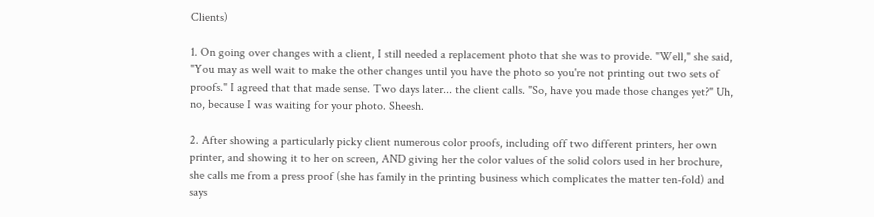Clients)

1. On going over changes with a client, I still needed a replacement photo that she was to provide. "Well," she said, "You may as well wait to make the other changes until you have the photo so you're not printing out two sets of proofs." I agreed that that made sense. Two days later... the client calls. "So, have you made those changes yet?" Uh, no, because I was waiting for your photo. Sheesh.

2. After showing a particularly picky client numerous color proofs, including off two different printers, her own printer, and showing it to her on screen, AND giving her the color values of the solid colors used in her brochure, she calls me from a press proof (she has family in the printing business which complicates the matter ten-fold) and says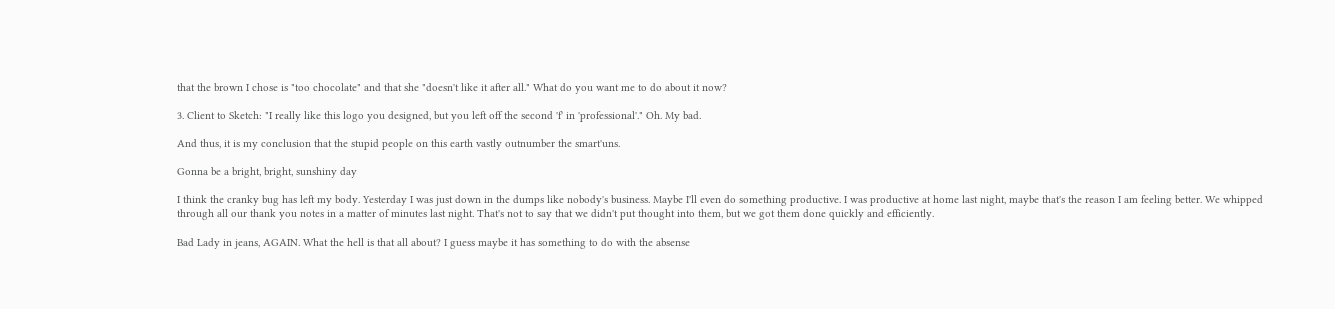that the brown I chose is "too chocolate" and that she "doesn't like it after all." What do you want me to do about it now?

3. Client to Sketch: "I really like this logo you designed, but you left off the second 'f' in 'professional'." Oh. My bad.

And thus, it is my conclusion that the stupid people on this earth vastly outnumber the smart'uns.

Gonna be a bright, bright, sunshiny day

I think the cranky bug has left my body. Yesterday I was just down in the dumps like nobody's business. Maybe I'll even do something productive. I was productive at home last night, maybe that's the reason I am feeling better. We whipped through all our thank you notes in a matter of minutes last night. That's not to say that we didn't put thought into them, but we got them done quickly and efficiently.

Bad Lady in jeans, AGAIN. What the hell is that all about? I guess maybe it has something to do with the absense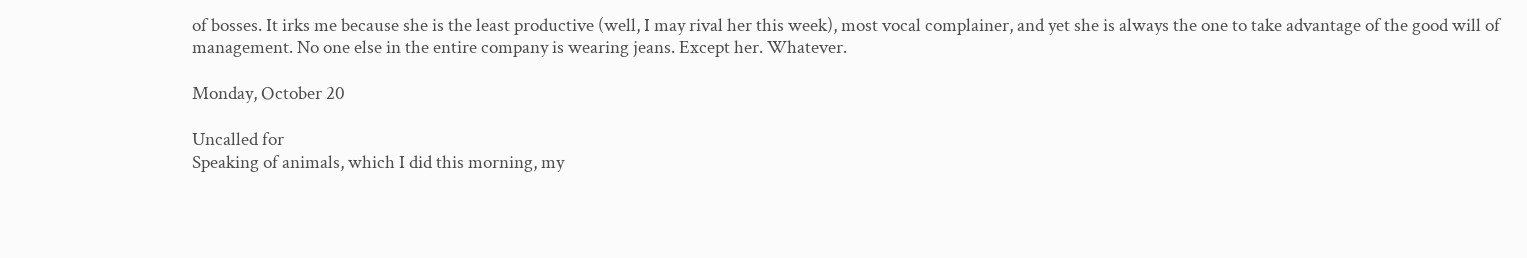of bosses. It irks me because she is the least productive (well, I may rival her this week), most vocal complainer, and yet she is always the one to take advantage of the good will of management. No one else in the entire company is wearing jeans. Except her. Whatever.

Monday, October 20

Uncalled for
Speaking of animals, which I did this morning, my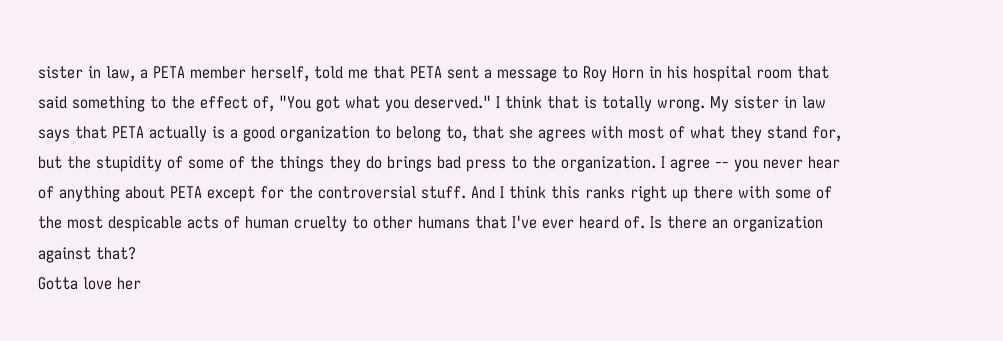sister in law, a PETA member herself, told me that PETA sent a message to Roy Horn in his hospital room that said something to the effect of, "You got what you deserved." I think that is totally wrong. My sister in law says that PETA actually is a good organization to belong to, that she agrees with most of what they stand for, but the stupidity of some of the things they do brings bad press to the organization. I agree -- you never hear of anything about PETA except for the controversial stuff. And I think this ranks right up there with some of the most despicable acts of human cruelty to other humans that I've ever heard of. Is there an organization against that?
Gotta love her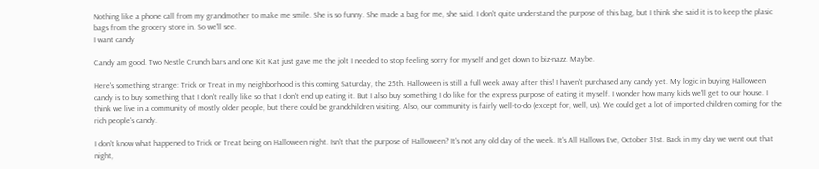Nothing like a phone call from my grandmother to make me smile. She is so funny. She made a bag for me, she said. I don't quite understand the purpose of this bag, but I think she said it is to keep the plasic bags from the grocery store in. So we'll see.
I want candy

Candy am good. Two Nestle Crunch bars and one Kit Kat just gave me the jolt I needed to stop feeling sorry for myself and get down to biz-nazz. Maybe.

Here's something strange: Trick or Treat in my neighborhood is this coming Saturday, the 25th. Halloween is still a full week away after this! I haven't purchased any candy yet. My logic in buying Halloween candy is to buy something that I don't really like so that I don't end up eating it. But I also buy something I do like for the express purpose of eating it myself. I wonder how many kids we'll get to our house. I think we live in a community of mostly older people, but there could be grandchildren visiting. Also, our community is fairly well-to-do (except for, well, us). We could get a lot of imported children coming for the rich people's candy.

I don't know what happened to Trick or Treat being on Halloween night. Isn't that the purpose of Halloween? It's not any old day of the week. It's All Hallows Eve, October 31st. Back in my day we went out that night,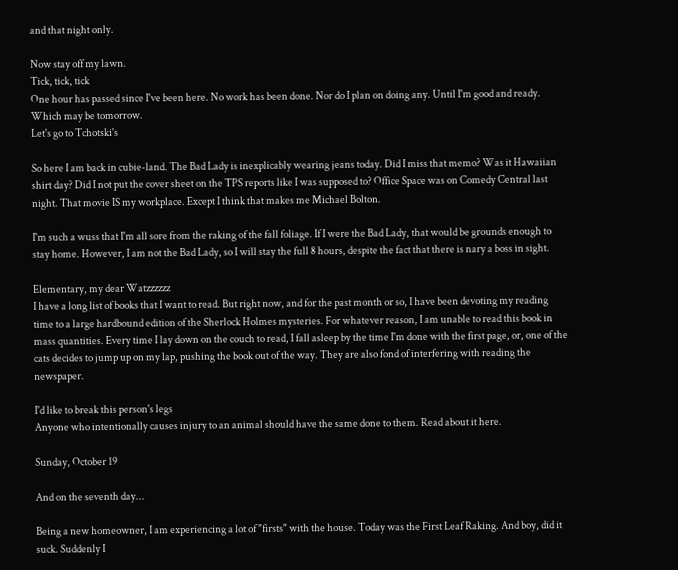and that night only.

Now stay off my lawn.
Tick, tick, tick
One hour has passed since I've been here. No work has been done. Nor do I plan on doing any. Until I'm good and ready. Which may be tomorrow.
Let's go to Tchotski's

So here I am back in cubie-land. The Bad Lady is inexplicably wearing jeans today. Did I miss that memo? Was it Hawaiian shirt day? Did I not put the cover sheet on the TPS reports like I was supposed to? Office Space was on Comedy Central last night. That movie IS my workplace. Except I think that makes me Michael Bolton.

I'm such a wuss that I'm all sore from the raking of the fall foliage. If I were the Bad Lady, that would be grounds enough to stay home. However, I am not the Bad Lady, so I will stay the full 8 hours, despite the fact that there is nary a boss in sight.

Elementary, my dear Watzzzzzz
I have a long list of books that I want to read. But right now, and for the past month or so, I have been devoting my reading time to a large hardbound edition of the Sherlock Holmes mysteries. For whatever reason, I am unable to read this book in mass quantities. Every time I lay down on the couch to read, I fall asleep by the time I'm done with the first page, or, one of the cats decides to jump up on my lap, pushing the book out of the way. They are also fond of interfering with reading the newspaper.

I'd like to break this person's legs
Anyone who intentionally causes injury to an animal should have the same done to them. Read about it here.

Sunday, October 19

And on the seventh day...

Being a new homeowner, I am experiencing a lot of "firsts" with the house. Today was the First Leaf Raking. And boy, did it suck. Suddenly I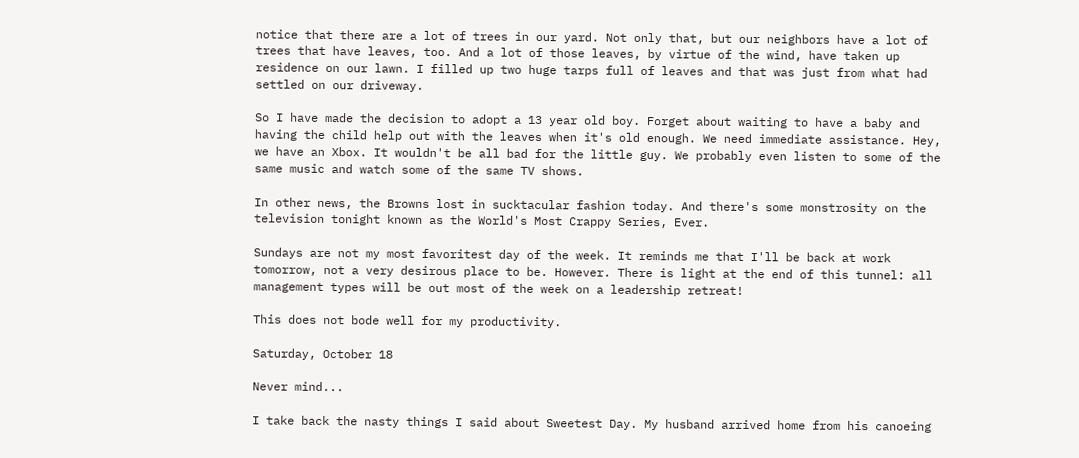notice that there are a lot of trees in our yard. Not only that, but our neighbors have a lot of trees that have leaves, too. And a lot of those leaves, by virtue of the wind, have taken up residence on our lawn. I filled up two huge tarps full of leaves and that was just from what had settled on our driveway.

So I have made the decision to adopt a 13 year old boy. Forget about waiting to have a baby and having the child help out with the leaves when it's old enough. We need immediate assistance. Hey, we have an Xbox. It wouldn't be all bad for the little guy. We probably even listen to some of the same music and watch some of the same TV shows.

In other news, the Browns lost in sucktacular fashion today. And there's some monstrosity on the television tonight known as the World's Most Crappy Series, Ever.

Sundays are not my most favoritest day of the week. It reminds me that I'll be back at work tomorrow, not a very desirous place to be. However. There is light at the end of this tunnel: all management types will be out most of the week on a leadership retreat!

This does not bode well for my productivity.

Saturday, October 18

Never mind...

I take back the nasty things I said about Sweetest Day. My husband arrived home from his canoeing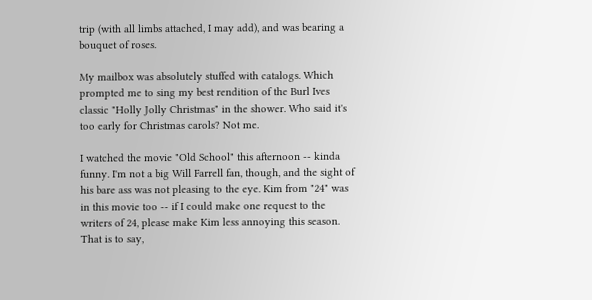trip (with all limbs attached, I may add), and was bearing a bouquet of roses.

My mailbox was absolutely stuffed with catalogs. Which prompted me to sing my best rendition of the Burl Ives classic "Holly Jolly Christmas" in the shower. Who said it's too early for Christmas carols? Not me.

I watched the movie "Old School" this afternoon -- kinda funny. I'm not a big Will Farrell fan, though, and the sight of his bare ass was not pleasing to the eye. Kim from "24" was in this movie too -- if I could make one request to the writers of 24, please make Kim less annoying this season. That is to say,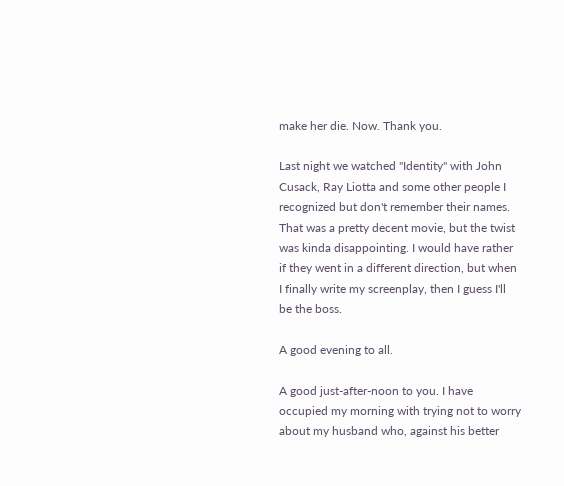make her die. Now. Thank you.

Last night we watched "Identity" with John Cusack, Ray Liotta and some other people I recognized but don't remember their names. That was a pretty decent movie, but the twist was kinda disappointing. I would have rather if they went in a different direction, but when I finally write my screenplay, then I guess I'll be the boss.

A good evening to all.

A good just-after-noon to you. I have occupied my morning with trying not to worry about my husband who, against his better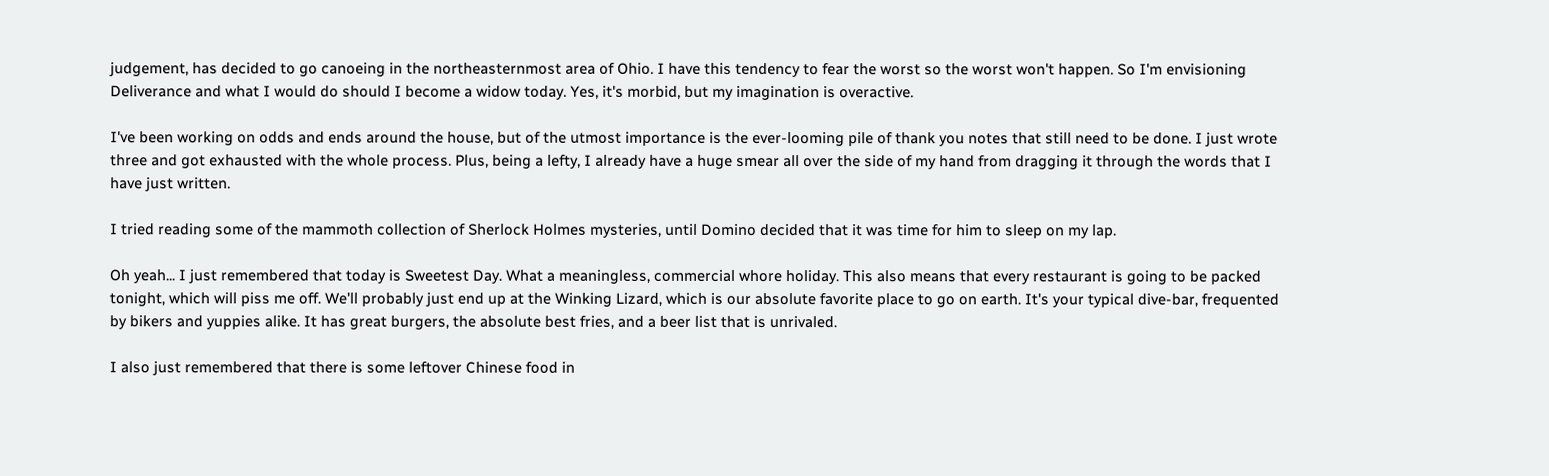judgement, has decided to go canoeing in the northeasternmost area of Ohio. I have this tendency to fear the worst so the worst won't happen. So I'm envisioning Deliverance and what I would do should I become a widow today. Yes, it's morbid, but my imagination is overactive.

I've been working on odds and ends around the house, but of the utmost importance is the ever-looming pile of thank you notes that still need to be done. I just wrote three and got exhausted with the whole process. Plus, being a lefty, I already have a huge smear all over the side of my hand from dragging it through the words that I have just written.

I tried reading some of the mammoth collection of Sherlock Holmes mysteries, until Domino decided that it was time for him to sleep on my lap.

Oh yeah... I just remembered that today is Sweetest Day. What a meaningless, commercial whore holiday. This also means that every restaurant is going to be packed tonight, which will piss me off. We'll probably just end up at the Winking Lizard, which is our absolute favorite place to go on earth. It's your typical dive-bar, frequented by bikers and yuppies alike. It has great burgers, the absolute best fries, and a beer list that is unrivaled.

I also just remembered that there is some leftover Chinese food in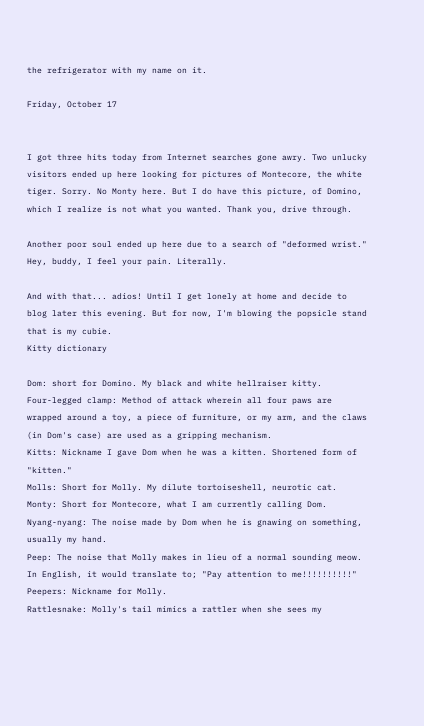the refrigerator with my name on it.

Friday, October 17


I got three hits today from Internet searches gone awry. Two unlucky visitors ended up here looking for pictures of Montecore, the white tiger. Sorry. No Monty here. But I do have this picture, of Domino, which I realize is not what you wanted. Thank you, drive through.

Another poor soul ended up here due to a search of "deformed wrist." Hey, buddy, I feel your pain. Literally.

And with that... adios! Until I get lonely at home and decide to blog later this evening. But for now, I'm blowing the popsicle stand that is my cubie.
Kitty dictionary

Dom: short for Domino. My black and white hellraiser kitty.
Four-legged clamp: Method of attack wherein all four paws are wrapped around a toy, a piece of furniture, or my arm, and the claws (in Dom's case) are used as a gripping mechanism.
Kitts: Nickname I gave Dom when he was a kitten. Shortened form of "kitten."
Molls: Short for Molly. My dilute tortoiseshell, neurotic cat.
Monty: Short for Montecore, what I am currently calling Dom.
Nyang-nyang: The noise made by Dom when he is gnawing on something, usually my hand.
Peep: The noise that Molly makes in lieu of a normal sounding meow. In English, it would translate to; "Pay attention to me!!!!!!!!!!"
Peepers: Nickname for Molly.
Rattlesnake: Molly's tail mimics a rattler when she sees my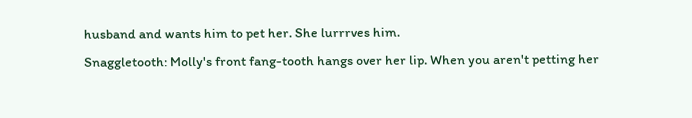husband and wants him to pet her. She lurrrves him.
Snaggletooth: Molly's front fang-tooth hangs over her lip. When you aren't petting her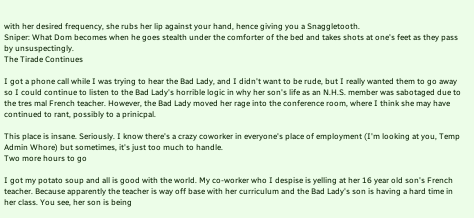with her desired frequency, she rubs her lip against your hand, hence giving you a Snaggletooth.
Sniper: What Dom becomes when he goes stealth under the comforter of the bed and takes shots at one's feet as they pass by unsuspectingly.
The Tirade Continues

I got a phone call while I was trying to hear the Bad Lady, and I didn't want to be rude, but I really wanted them to go away so I could continue to listen to the Bad Lady's horrible logic in why her son's life as an N.H.S. member was sabotaged due to the tres mal French teacher. However, the Bad Lady moved her rage into the conference room, where I think she may have continued to rant, possibly to a prinicpal.

This place is insane. Seriously. I know there's a crazy coworker in everyone's place of employment (I'm looking at you, Temp Admin Whore) but sometimes, it's just too much to handle.
Two more hours to go

I got my potato soup and all is good with the world. My co-worker who I despise is yelling at her 16 year old son's French teacher. Because apparently the teacher is way off base with her curriculum and the Bad Lady's son is having a hard time in her class. You see, her son is being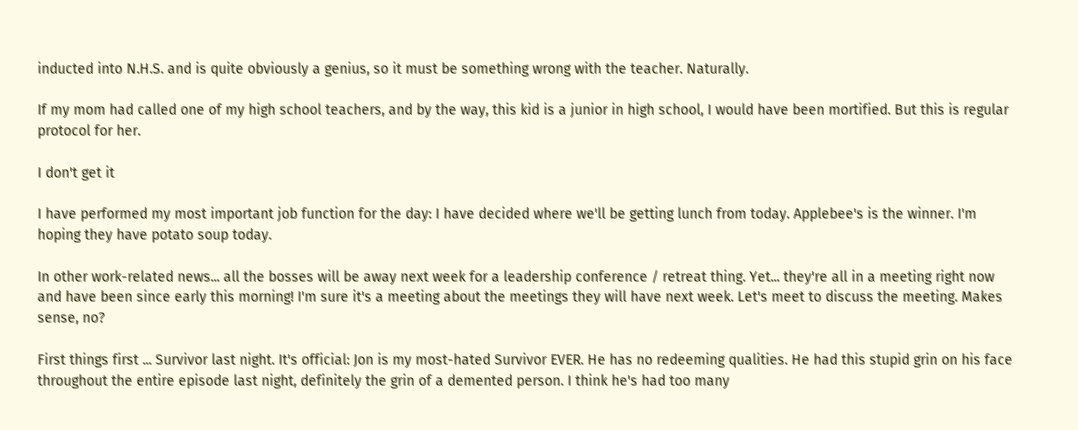inducted into N.H.S. and is quite obviously a genius, so it must be something wrong with the teacher. Naturally.

If my mom had called one of my high school teachers, and by the way, this kid is a junior in high school, I would have been mortified. But this is regular protocol for her.

I don't get it

I have performed my most important job function for the day: I have decided where we'll be getting lunch from today. Applebee's is the winner. I'm hoping they have potato soup today.

In other work-related news... all the bosses will be away next week for a leadership conference / retreat thing. Yet... they're all in a meeting right now and have been since early this morning! I'm sure it's a meeting about the meetings they will have next week. Let's meet to discuss the meeting. Makes sense, no?

First things first ... Survivor last night. It's official: Jon is my most-hated Survivor EVER. He has no redeeming qualities. He had this stupid grin on his face throughout the entire episode last night, definitely the grin of a demented person. I think he's had too many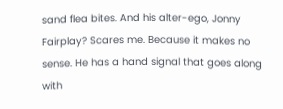sand flea bites. And his alter-ego, Jonny Fairplay? Scares me. Because it makes no sense. He has a hand signal that goes along with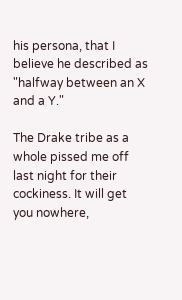his persona, that I believe he described as "halfway between an X and a Y."

The Drake tribe as a whole pissed me off last night for their cockiness. It will get you nowhere,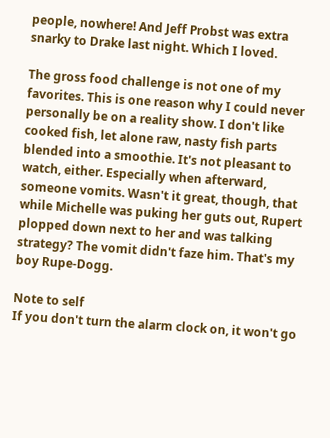people, nowhere! And Jeff Probst was extra snarky to Drake last night. Which I loved.

The gross food challenge is not one of my favorites. This is one reason why I could never personally be on a reality show. I don't like cooked fish, let alone raw, nasty fish parts blended into a smoothie. It's not pleasant to watch, either. Especially when afterward, someone vomits. Wasn't it great, though, that while Michelle was puking her guts out, Rupert plopped down next to her and was talking strategy? The vomit didn't faze him. That's my boy Rupe-Dogg.

Note to self
If you don't turn the alarm clock on, it won't go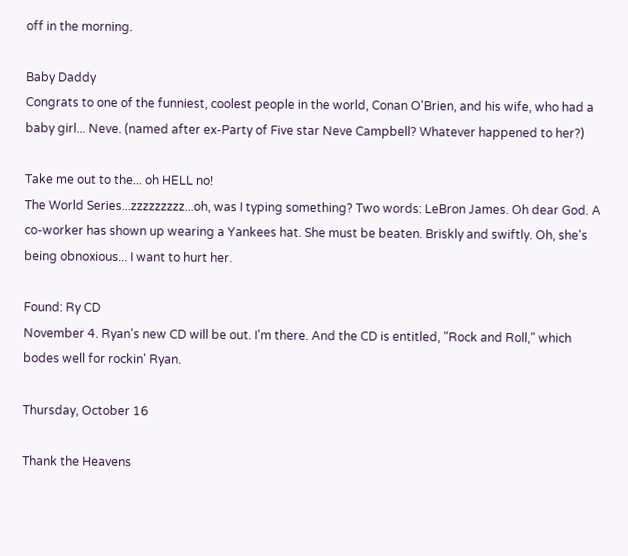off in the morning.

Baby Daddy
Congrats to one of the funniest, coolest people in the world, Conan O'Brien, and his wife, who had a baby girl... Neve. (named after ex-Party of Five star Neve Campbell? Whatever happened to her?)

Take me out to the... oh HELL no!
The World Series...zzzzzzzzz...oh, was I typing something? Two words: LeBron James. Oh dear God. A co-worker has shown up wearing a Yankees hat. She must be beaten. Briskly and swiftly. Oh, she's being obnoxious... I want to hurt her.

Found: Ry CD
November 4. Ryan's new CD will be out. I'm there. And the CD is entitled, "Rock and Roll," which bodes well for rockin' Ryan.

Thursday, October 16

Thank the Heavens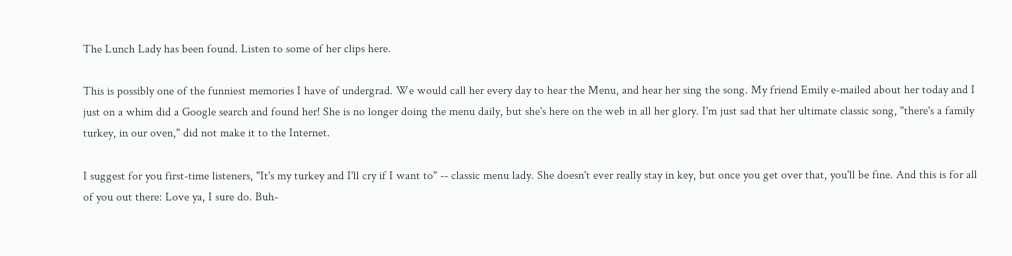The Lunch Lady has been found. Listen to some of her clips here.

This is possibly one of the funniest memories I have of undergrad. We would call her every day to hear the Menu, and hear her sing the song. My friend Emily e-mailed about her today and I just on a whim did a Google search and found her! She is no longer doing the menu daily, but she's here on the web in all her glory. I'm just sad that her ultimate classic song, "there's a family turkey, in our oven," did not make it to the Internet.

I suggest for you first-time listeners, "It's my turkey and I'll cry if I want to" -- classic menu lady. She doesn't ever really stay in key, but once you get over that, you'll be fine. And this is for all of you out there: Love ya, I sure do. Buh-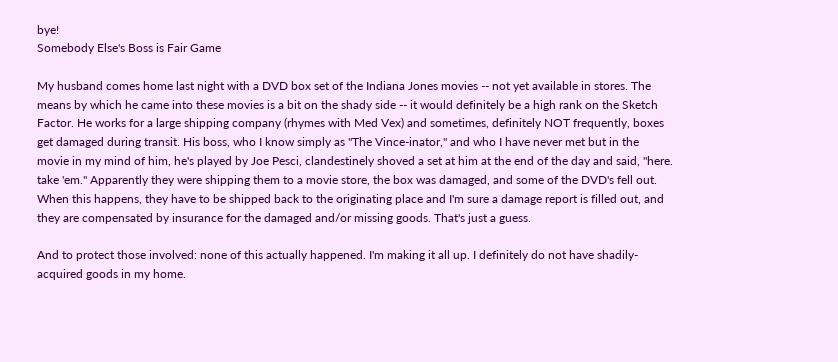bye!
Somebody Else's Boss is Fair Game

My husband comes home last night with a DVD box set of the Indiana Jones movies -- not yet available in stores. The means by which he came into these movies is a bit on the shady side -- it would definitely be a high rank on the Sketch Factor. He works for a large shipping company (rhymes with Med Vex) and sometimes, definitely NOT frequently, boxes get damaged during transit. His boss, who I know simply as "The Vince-inator," and who I have never met but in the movie in my mind of him, he's played by Joe Pesci, clandestinely shoved a set at him at the end of the day and said, "here. take 'em." Apparently they were shipping them to a movie store, the box was damaged, and some of the DVD's fell out. When this happens, they have to be shipped back to the originating place and I'm sure a damage report is filled out, and they are compensated by insurance for the damaged and/or missing goods. That's just a guess.

And to protect those involved: none of this actually happened. I'm making it all up. I definitely do not have shadily-acquired goods in my home.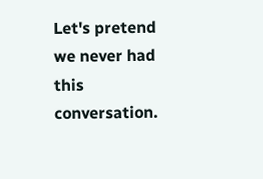Let's pretend we never had this conversation.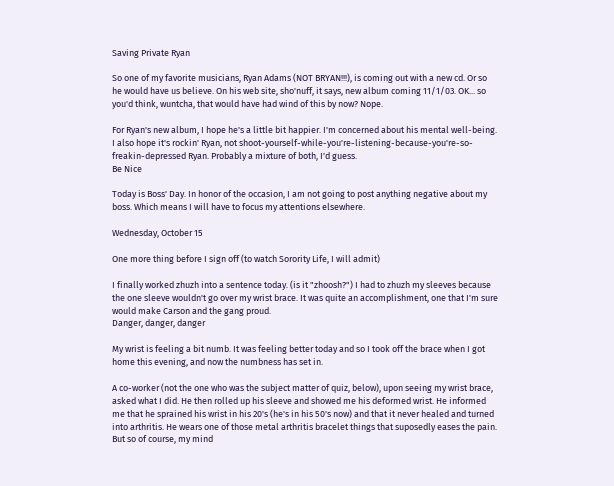Saving Private Ryan

So one of my favorite musicians, Ryan Adams (NOT BRYAN!!!), is coming out with a new cd. Or so he would have us believe. On his web site, sho'nuff, it says, new album coming 11/1/03. OK... so you'd think, wuntcha, that would have had wind of this by now? Nope.

For Ryan's new album, I hope he's a little bit happier. I'm concerned about his mental well-being. I also hope it's rockin' Ryan, not shoot-yourself-while-you're-listening-because-you're-so-freakin-depressed Ryan. Probably a mixture of both, I'd guess.
Be Nice

Today is Boss' Day. In honor of the occasion, I am not going to post anything negative about my boss. Which means I will have to focus my attentions elsewhere.

Wednesday, October 15

One more thing before I sign off (to watch Sorority Life, I will admit)

I finally worked zhuzh into a sentence today. (is it "zhoosh?") I had to zhuzh my sleeves because the one sleeve wouldn't go over my wrist brace. It was quite an accomplishment, one that I'm sure would make Carson and the gang proud.
Danger, danger, danger

My wrist is feeling a bit numb. It was feeling better today and so I took off the brace when I got home this evening, and now the numbness has set in.

A co-worker (not the one who was the subject matter of quiz, below), upon seeing my wrist brace, asked what I did. He then rolled up his sleeve and showed me his deformed wrist. He informed me that he sprained his wrist in his 20's (he's in his 50's now) and that it never healed and turned into arthritis. He wears one of those metal arthritis bracelet things that suposedly eases the pain. But so of course, my mind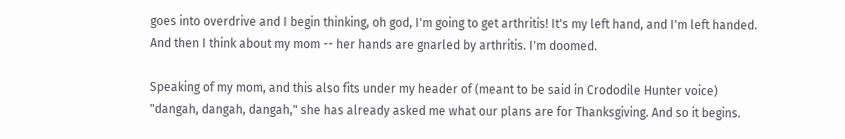goes into overdrive and I begin thinking, oh god, I'm going to get arthritis! It's my left hand, and I'm left handed. And then I think about my mom -- her hands are gnarled by arthritis. I'm doomed.

Speaking of my mom, and this also fits under my header of (meant to be said in Crododile Hunter voice) "dangah, dangah, dangah," she has already asked me what our plans are for Thanksgiving. And so it begins.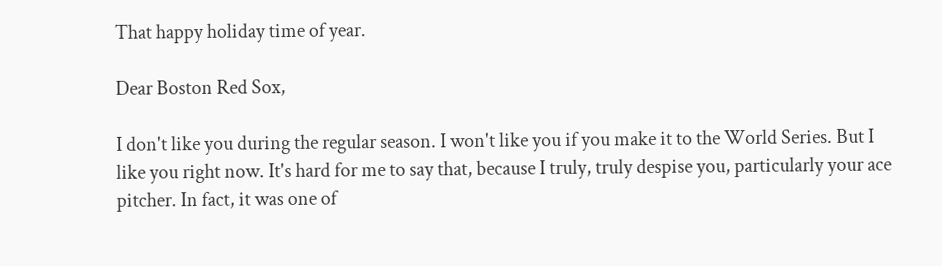That happy holiday time of year.

Dear Boston Red Sox,

I don't like you during the regular season. I won't like you if you make it to the World Series. But I like you right now. It's hard for me to say that, because I truly, truly despise you, particularly your ace pitcher. In fact, it was one of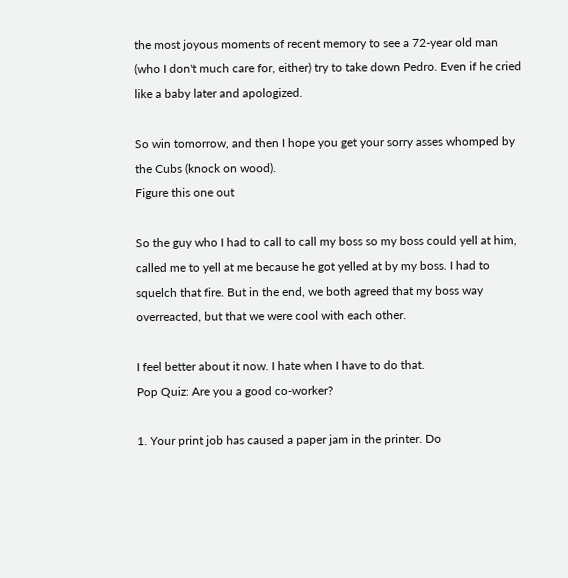the most joyous moments of recent memory to see a 72-year old man (who I don't much care for, either) try to take down Pedro. Even if he cried like a baby later and apologized.

So win tomorrow, and then I hope you get your sorry asses whomped by the Cubs (knock on wood).
Figure this one out

So the guy who I had to call to call my boss so my boss could yell at him, called me to yell at me because he got yelled at by my boss. I had to squelch that fire. But in the end, we both agreed that my boss way overreacted, but that we were cool with each other.

I feel better about it now. I hate when I have to do that.
Pop Quiz: Are you a good co-worker?

1. Your print job has caused a paper jam in the printer. Do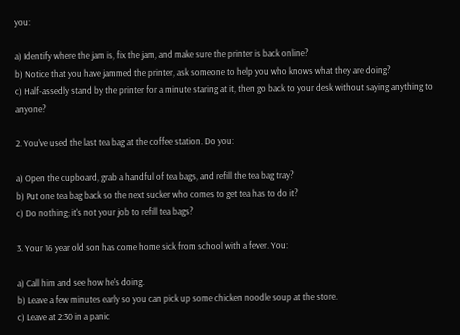you:

a) Identify where the jam is, fix the jam, and make sure the printer is back online?
b) Notice that you have jammed the printer, ask someone to help you who knows what they are doing?
c) Half-assedly stand by the printer for a minute staring at it, then go back to your desk without saying anything to anyone?

2. You've used the last tea bag at the coffee station. Do you:

a) Open the cupboard, grab a handful of tea bags, and refill the tea bag tray?
b) Put one tea bag back so the next sucker who comes to get tea has to do it?
c) Do nothing; it's not your job to refill tea bags?

3. Your 16 year old son has come home sick from school with a fever. You:

a) Call him and see how he's doing.
b) Leave a few minutes early so you can pick up some chicken noodle soup at the store.
c) Leave at 2:30 in a panic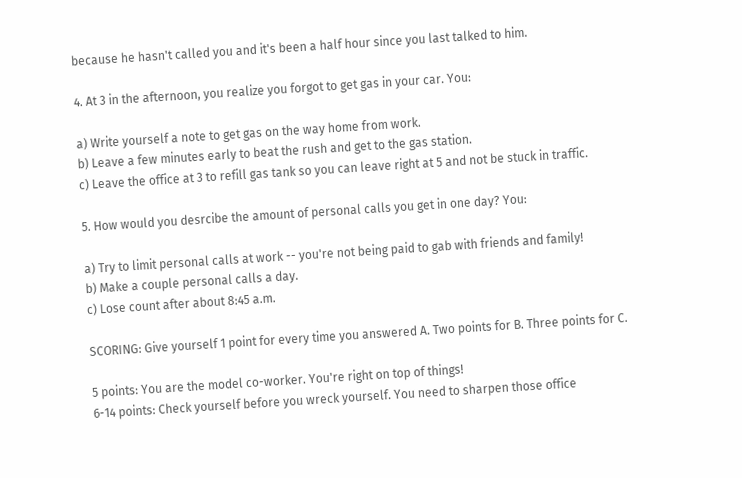because he hasn't called you and it's been a half hour since you last talked to him.

4. At 3 in the afternoon, you realize you forgot to get gas in your car. You:

a) Write yourself a note to get gas on the way home from work.
b) Leave a few minutes early to beat the rush and get to the gas station.
c) Leave the office at 3 to refill gas tank so you can leave right at 5 and not be stuck in traffic.

5. How would you desrcibe the amount of personal calls you get in one day? You:

a) Try to limit personal calls at work -- you're not being paid to gab with friends and family!
b) Make a couple personal calls a day.
c) Lose count after about 8:45 a.m.

SCORING: Give yourself 1 point for every time you answered A. Two points for B. Three points for C.

5 points: You are the model co-worker. You're right on top of things!
6-14 points: Check yourself before you wreck yourself. You need to sharpen those office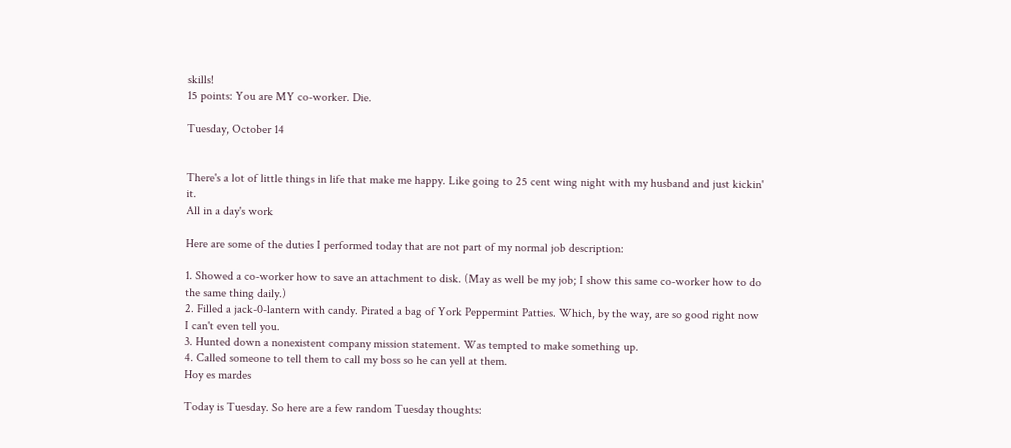skills!
15 points: You are MY co-worker. Die.

Tuesday, October 14


There's a lot of little things in life that make me happy. Like going to 25 cent wing night with my husband and just kickin' it.
All in a day's work

Here are some of the duties I performed today that are not part of my normal job description:

1. Showed a co-worker how to save an attachment to disk. (May as well be my job; I show this same co-worker how to do the same thing daily.)
2. Filled a jack-0-lantern with candy. Pirated a bag of York Peppermint Patties. Which, by the way, are so good right now I can't even tell you.
3. Hunted down a nonexistent company mission statement. Was tempted to make something up.
4. Called someone to tell them to call my boss so he can yell at them.
Hoy es mardes

Today is Tuesday. So here are a few random Tuesday thoughts: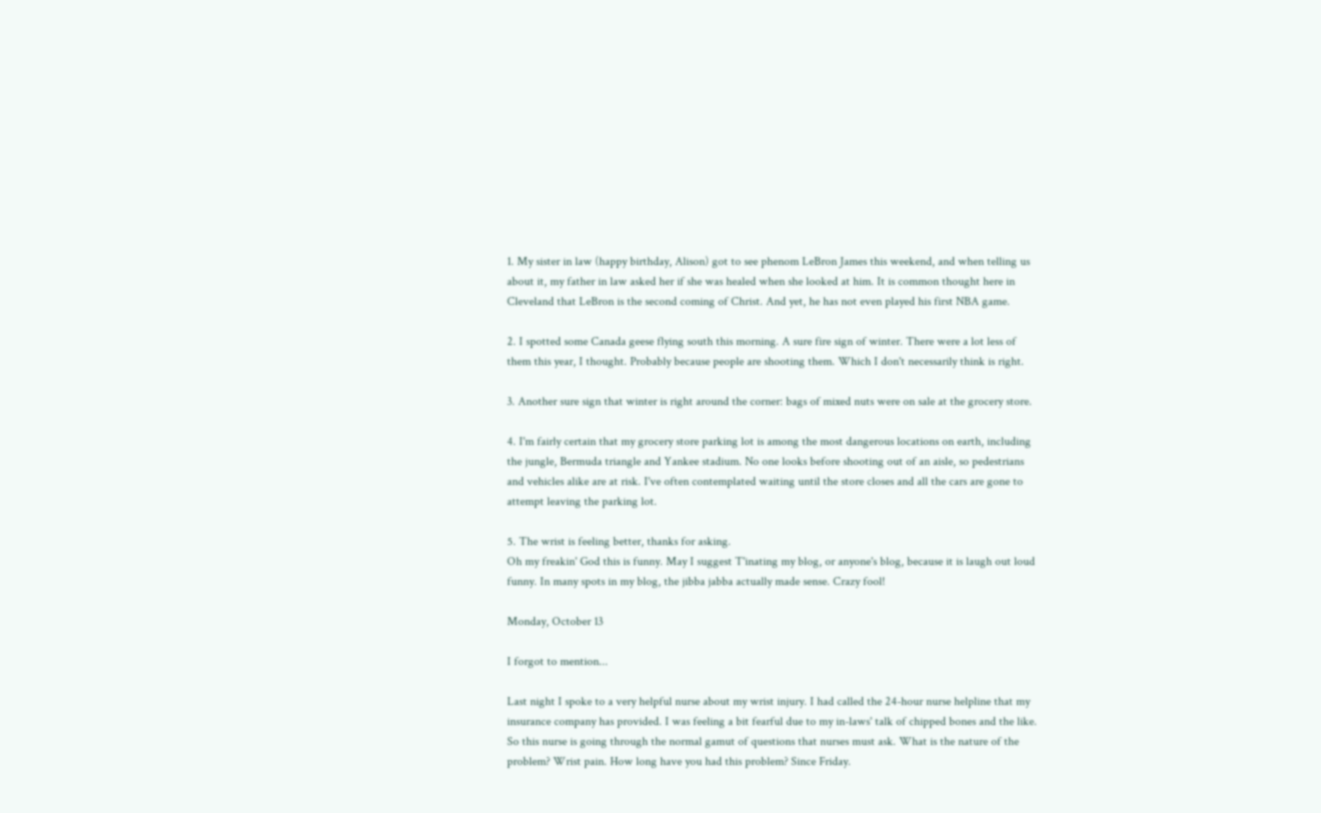1. My sister in law (happy birthday, Alison) got to see phenom LeBron James this weekend, and when telling us about it, my father in law asked her if she was healed when she looked at him. It is common thought here in Cleveland that LeBron is the second coming of Christ. And yet, he has not even played his first NBA game.

2. I spotted some Canada geese flying south this morning. A sure fire sign of winter. There were a lot less of them this year, I thought. Probably because people are shooting them. Which I don't necessarily think is right.

3. Another sure sign that winter is right around the corner: bags of mixed nuts were on sale at the grocery store.

4. I'm fairly certain that my grocery store parking lot is among the most dangerous locations on earth, including the jungle, Bermuda triangle and Yankee stadium. No one looks before shooting out of an aisle, so pedestrians and vehicles alike are at risk. I've often contemplated waiting until the store closes and all the cars are gone to attempt leaving the parking lot.

5. The wrist is feeling better, thanks for asking.
Oh my freakin' God this is funny. May I suggest T'inating my blog, or anyone's blog, because it is laugh out loud funny. In many spots in my blog, the jibba jabba actually made sense. Crazy fool!

Monday, October 13

I forgot to mention...

Last night I spoke to a very helpful nurse about my wrist injury. I had called the 24-hour nurse helpline that my insurance company has provided. I was feeling a bit fearful due to my in-laws' talk of chipped bones and the like. So this nurse is going through the normal gamut of questions that nurses must ask. What is the nature of the problem? Wrist pain. How long have you had this problem? Since Friday.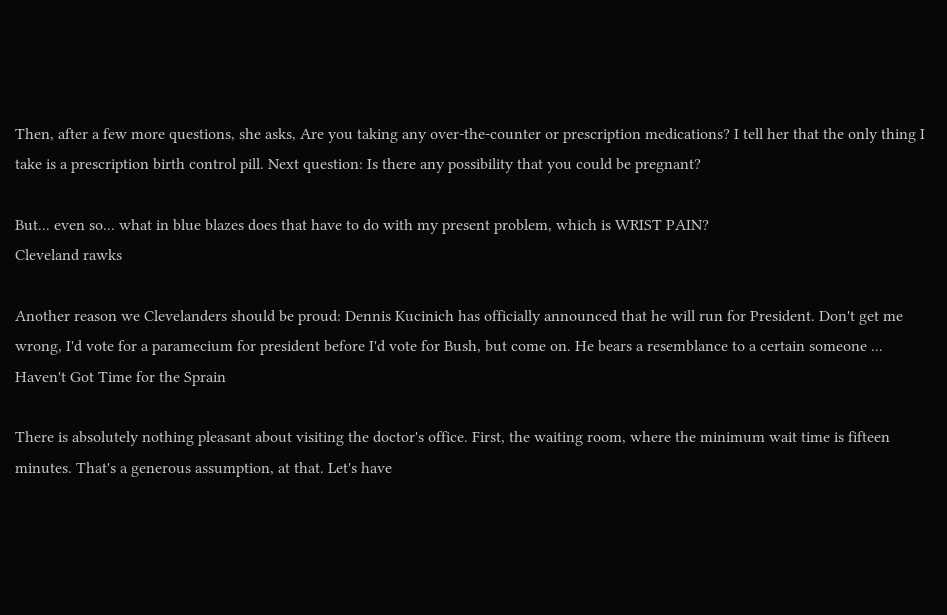Then, after a few more questions, she asks, Are you taking any over-the-counter or prescription medications? I tell her that the only thing I take is a prescription birth control pill. Next question: Is there any possibility that you could be pregnant?

But... even so... what in blue blazes does that have to do with my present problem, which is WRIST PAIN?
Cleveland rawks

Another reason we Clevelanders should be proud: Dennis Kucinich has officially announced that he will run for President. Don't get me wrong, I'd vote for a paramecium for president before I'd vote for Bush, but come on. He bears a resemblance to a certain someone ...
Haven't Got Time for the Sprain

There is absolutely nothing pleasant about visiting the doctor's office. First, the waiting room, where the minimum wait time is fifteen minutes. That's a generous assumption, at that. Let's have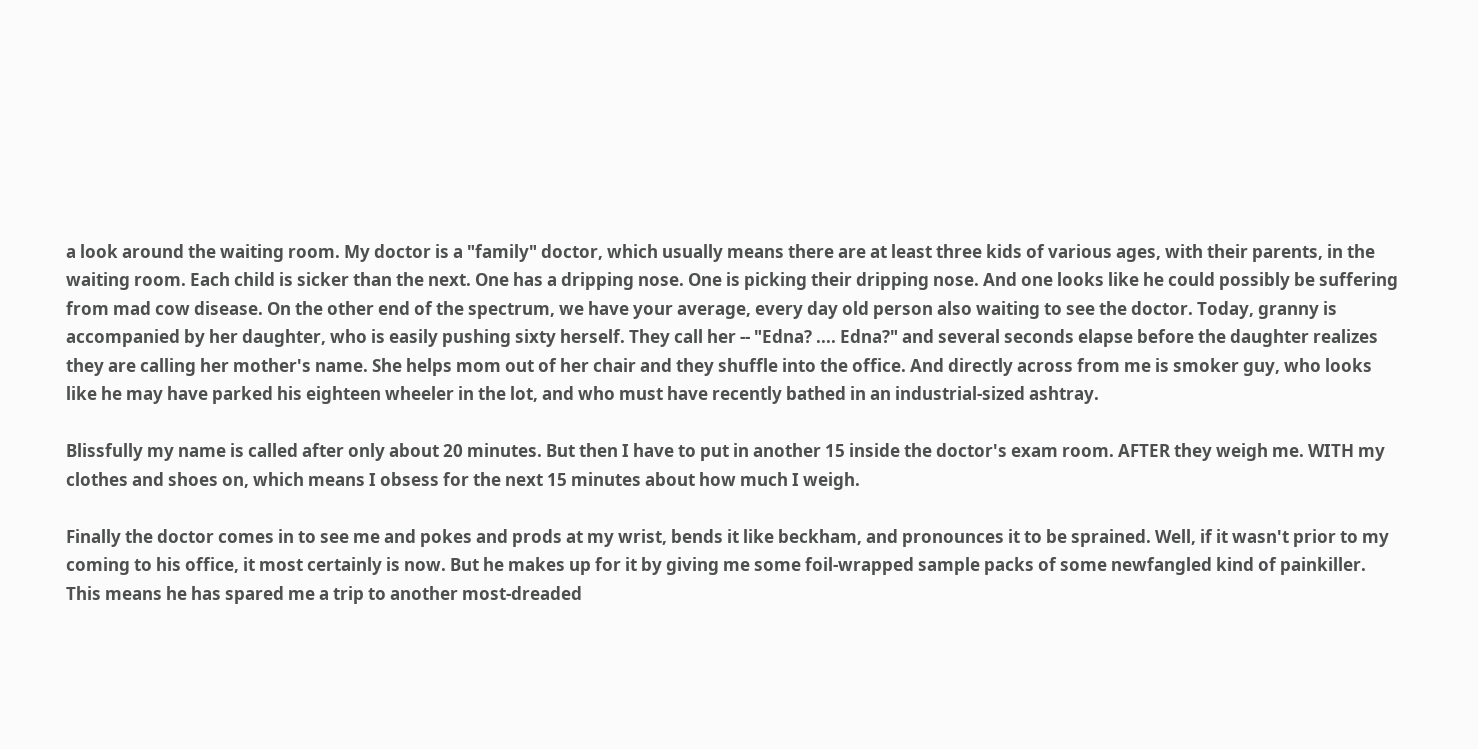a look around the waiting room. My doctor is a "family" doctor, which usually means there are at least three kids of various ages, with their parents, in the waiting room. Each child is sicker than the next. One has a dripping nose. One is picking their dripping nose. And one looks like he could possibly be suffering from mad cow disease. On the other end of the spectrum, we have your average, every day old person also waiting to see the doctor. Today, granny is accompanied by her daughter, who is easily pushing sixty herself. They call her -- "Edna? .... Edna?" and several seconds elapse before the daughter realizes they are calling her mother's name. She helps mom out of her chair and they shuffle into the office. And directly across from me is smoker guy, who looks like he may have parked his eighteen wheeler in the lot, and who must have recently bathed in an industrial-sized ashtray.

Blissfully my name is called after only about 20 minutes. But then I have to put in another 15 inside the doctor's exam room. AFTER they weigh me. WITH my clothes and shoes on, which means I obsess for the next 15 minutes about how much I weigh.

Finally the doctor comes in to see me and pokes and prods at my wrist, bends it like beckham, and pronounces it to be sprained. Well, if it wasn't prior to my coming to his office, it most certainly is now. But he makes up for it by giving me some foil-wrapped sample packs of some newfangled kind of painkiller. This means he has spared me a trip to another most-dreaded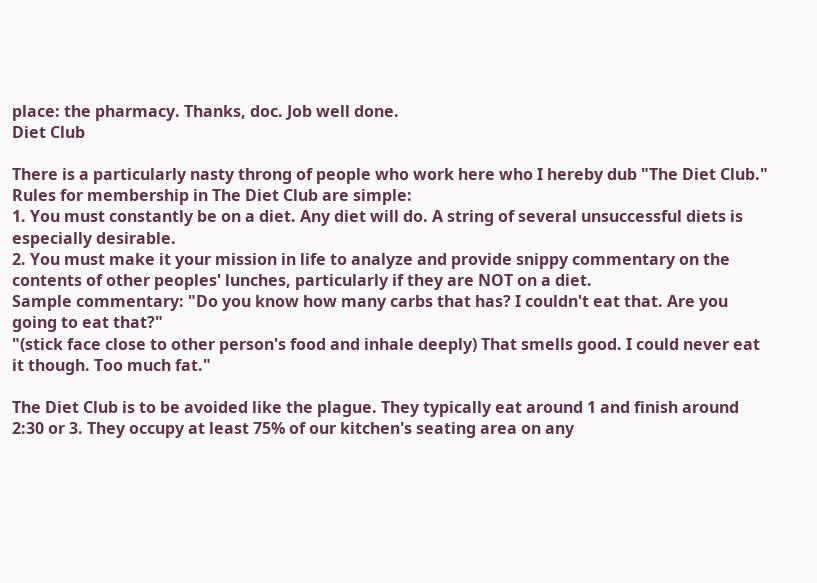place: the pharmacy. Thanks, doc. Job well done.
Diet Club

There is a particularly nasty throng of people who work here who I hereby dub "The Diet Club." Rules for membership in The Diet Club are simple:
1. You must constantly be on a diet. Any diet will do. A string of several unsuccessful diets is especially desirable.
2. You must make it your mission in life to analyze and provide snippy commentary on the contents of other peoples' lunches, particularly if they are NOT on a diet.
Sample commentary: "Do you know how many carbs that has? I couldn't eat that. Are you going to eat that?"
"(stick face close to other person's food and inhale deeply) That smells good. I could never eat it though. Too much fat."

The Diet Club is to be avoided like the plague. They typically eat around 1 and finish around 2:30 or 3. They occupy at least 75% of our kitchen's seating area on any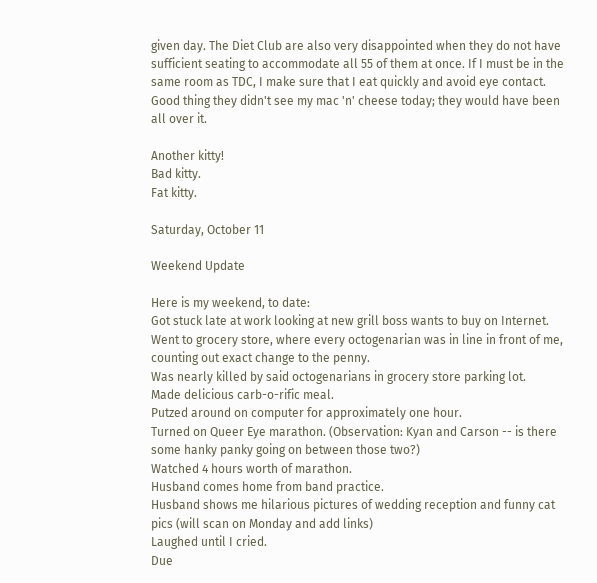given day. The Diet Club are also very disappointed when they do not have sufficient seating to accommodate all 55 of them at once. If I must be in the same room as TDC, I make sure that I eat quickly and avoid eye contact. Good thing they didn't see my mac 'n' cheese today; they would have been all over it.

Another kitty!
Bad kitty.
Fat kitty.

Saturday, October 11

Weekend Update

Here is my weekend, to date:
Got stuck late at work looking at new grill boss wants to buy on Internet.
Went to grocery store, where every octogenarian was in line in front of me, counting out exact change to the penny.
Was nearly killed by said octogenarians in grocery store parking lot.
Made delicious carb-o-rific meal.
Putzed around on computer for approximately one hour.
Turned on Queer Eye marathon. (Observation: Kyan and Carson -- is there some hanky panky going on between those two?)
Watched 4 hours worth of marathon.
Husband comes home from band practice.
Husband shows me hilarious pictures of wedding reception and funny cat pics (will scan on Monday and add links)
Laughed until I cried.
Due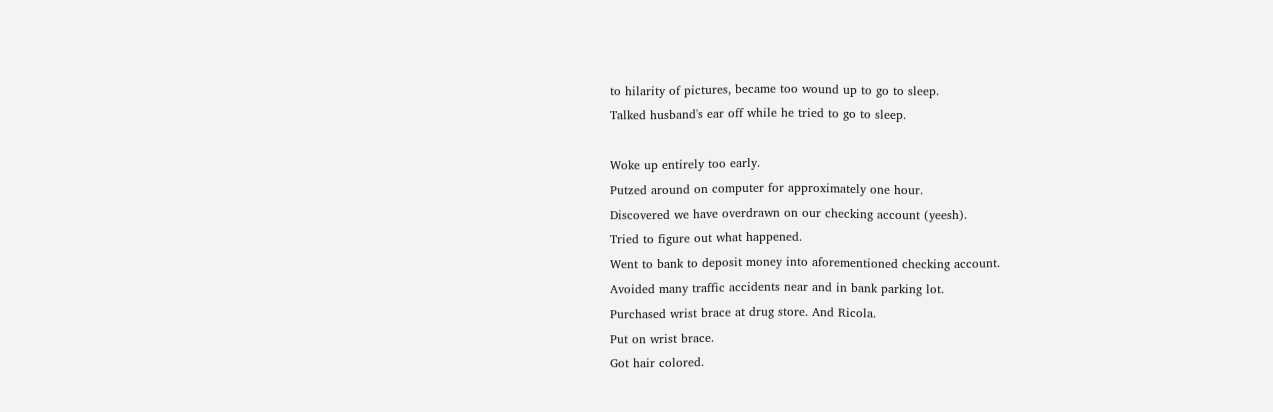to hilarity of pictures, became too wound up to go to sleep.
Talked husband's ear off while he tried to go to sleep.

Woke up entirely too early.
Putzed around on computer for approximately one hour.
Discovered we have overdrawn on our checking account (yeesh).
Tried to figure out what happened.
Went to bank to deposit money into aforementioned checking account.
Avoided many traffic accidents near and in bank parking lot.
Purchased wrist brace at drug store. And Ricola.
Put on wrist brace.
Got hair colored.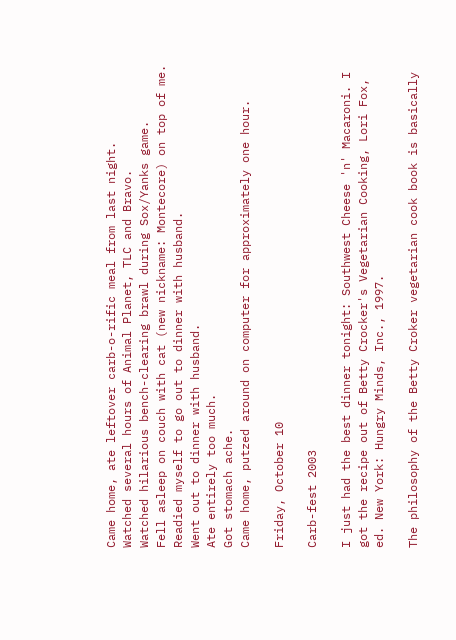Came home, ate leftover carb-o-rific meal from last night.
Watched several hours of Animal Planet, TLC and Bravo.
Watched hilarious bench-clearing brawl during Sox/Yanks game.
Fell asleep on couch with cat (new nickname: Montecore) on top of me.
Readied myself to go out to dinner with husband.
Went out to dinner with husband.
Ate entirely too much.
Got stomach ache.
Came home, putzed around on computer for approximately one hour.

Friday, October 10

Carb-fest 2003

I just had the best dinner tonight: Southwest Cheese 'n' Macaroni. I got the recipe out of Betty Crocker's Vegetarian Cooking, Lori Fox, ed. New York: Hungry Minds, Inc., 1997.

The philosophy of the Betty Croker vegetarian cook book is basically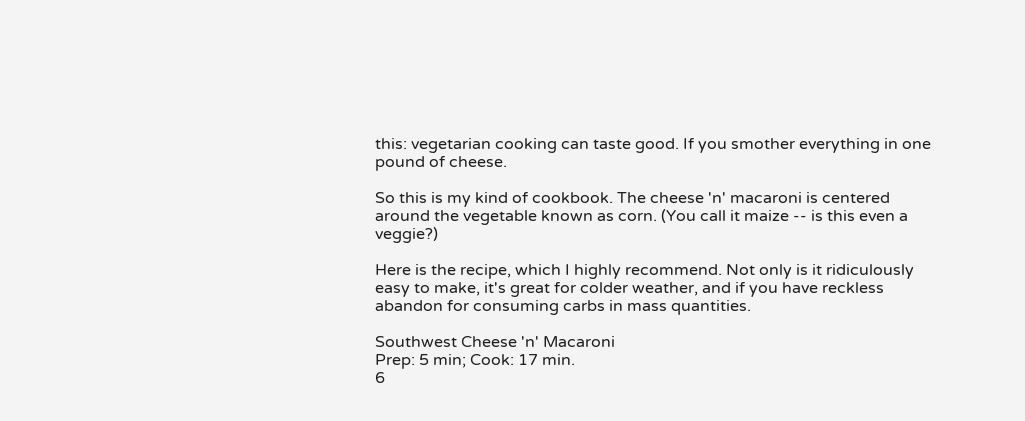this: vegetarian cooking can taste good. If you smother everything in one pound of cheese.

So this is my kind of cookbook. The cheese 'n' macaroni is centered around the vegetable known as corn. (You call it maize -- is this even a veggie?)

Here is the recipe, which I highly recommend. Not only is it ridiculously easy to make, it's great for colder weather, and if you have reckless abandon for consuming carbs in mass quantities.

Southwest Cheese 'n' Macaroni
Prep: 5 min; Cook: 17 min.
6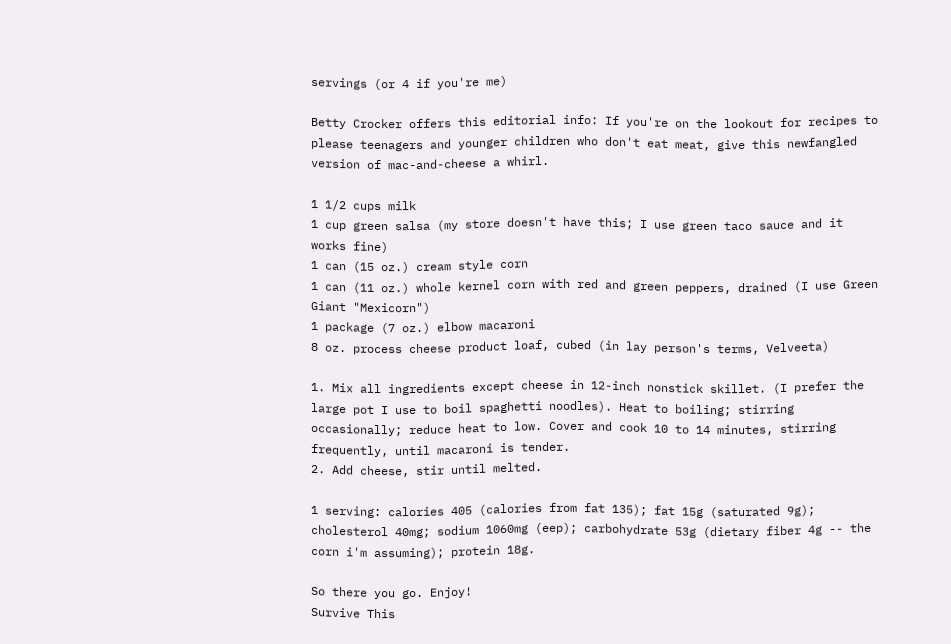servings (or 4 if you're me)

Betty Crocker offers this editorial info: If you're on the lookout for recipes to please teenagers and younger children who don't eat meat, give this newfangled version of mac-and-cheese a whirl.

1 1/2 cups milk
1 cup green salsa (my store doesn't have this; I use green taco sauce and it works fine)
1 can (15 oz.) cream style corn
1 can (11 oz.) whole kernel corn with red and green peppers, drained (I use Green Giant "Mexicorn")
1 package (7 oz.) elbow macaroni
8 oz. process cheese product loaf, cubed (in lay person's terms, Velveeta)

1. Mix all ingredients except cheese in 12-inch nonstick skillet. (I prefer the large pot I use to boil spaghetti noodles). Heat to boiling; stirring occasionally; reduce heat to low. Cover and cook 10 to 14 minutes, stirring frequently, until macaroni is tender.
2. Add cheese, stir until melted.

1 serving: calories 405 (calories from fat 135); fat 15g (saturated 9g); cholesterol 40mg; sodium 1060mg (eep); carbohydrate 53g (dietary fiber 4g -- the corn i'm assuming); protein 18g.

So there you go. Enjoy!
Survive This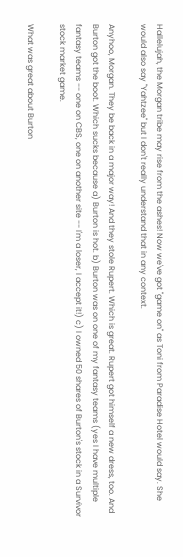Hallelujah, the Morgan tribe may rise from the ashes! Now we've got "game on" as Toni from Paradise Hotel would say. She would also say "Yahtzee" but I don't really understand that in any context.

Anyhoo, Morgan. They be back in a major way! And they stole Rupert. Which is great. Rupert got himself a new dress, too. And Burton got the boot. Which sucks because a) Burton is hot. b) Burton was on one of my fantasy teams (yes I have multiple fantasy teams -- one on CBS, one on another site -- I'm a loser, I accept it!) c) I owned 50 shares of Burton's stock in a Survivor stock market game.

What was great about Burton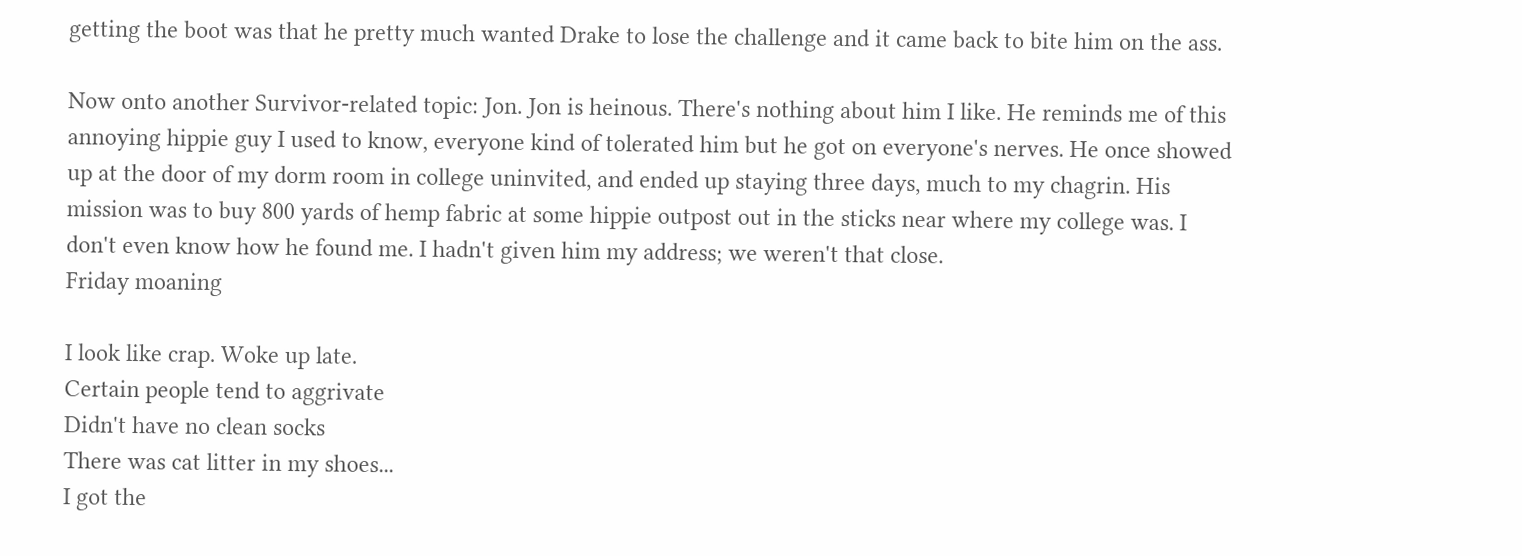getting the boot was that he pretty much wanted Drake to lose the challenge and it came back to bite him on the ass.

Now onto another Survivor-related topic: Jon. Jon is heinous. There's nothing about him I like. He reminds me of this annoying hippie guy I used to know, everyone kind of tolerated him but he got on everyone's nerves. He once showed up at the door of my dorm room in college uninvited, and ended up staying three days, much to my chagrin. His mission was to buy 800 yards of hemp fabric at some hippie outpost out in the sticks near where my college was. I don't even know how he found me. I hadn't given him my address; we weren't that close.
Friday moaning

I look like crap. Woke up late.
Certain people tend to aggrivate
Didn't have no clean socks
There was cat litter in my shoes...
I got the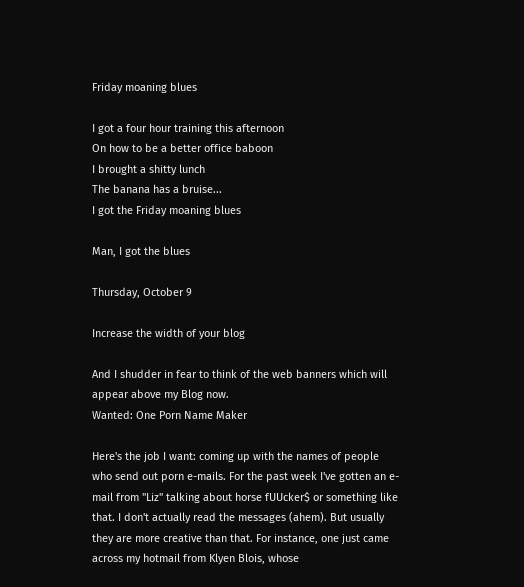Friday moaning blues

I got a four hour training this afternoon
On how to be a better office baboon
I brought a shitty lunch
The banana has a bruise...
I got the Friday moaning blues

Man, I got the blues

Thursday, October 9

Increase the width of your blog

And I shudder in fear to think of the web banners which will appear above my Blog now.
Wanted: One Porn Name Maker

Here's the job I want: coming up with the names of people who send out porn e-mails. For the past week I've gotten an e-mail from "Liz" talking about horse fUUcker$ or something like that. I don't actually read the messages (ahem). But usually they are more creative than that. For instance, one just came across my hotmail from Klyen Blois, whose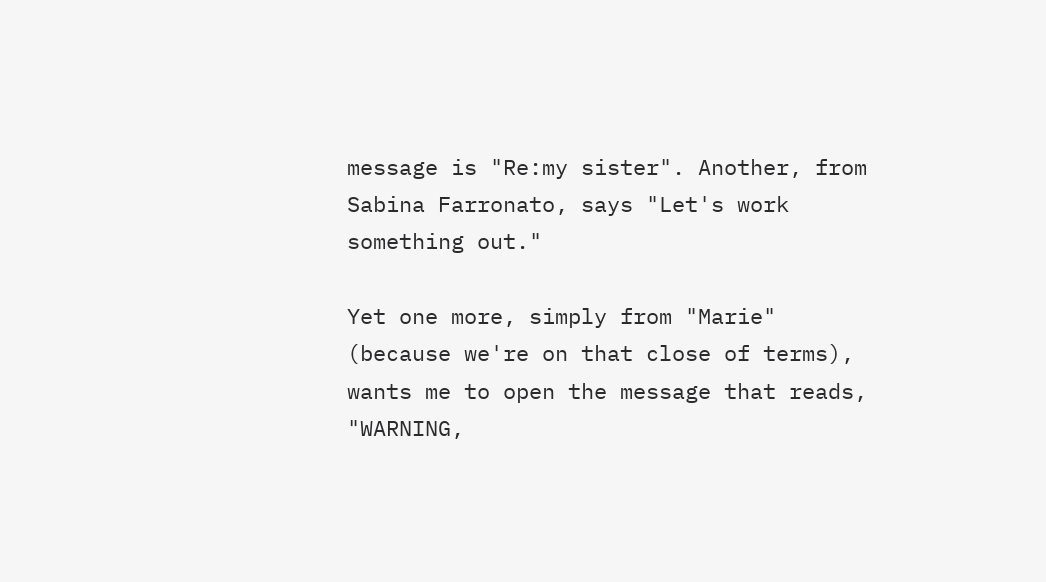message is "Re:my sister". Another, from Sabina Farronato, says "Let's work something out."

Yet one more, simply from "Marie" (because we're on that close of terms), wants me to open the message that reads, "WARNING,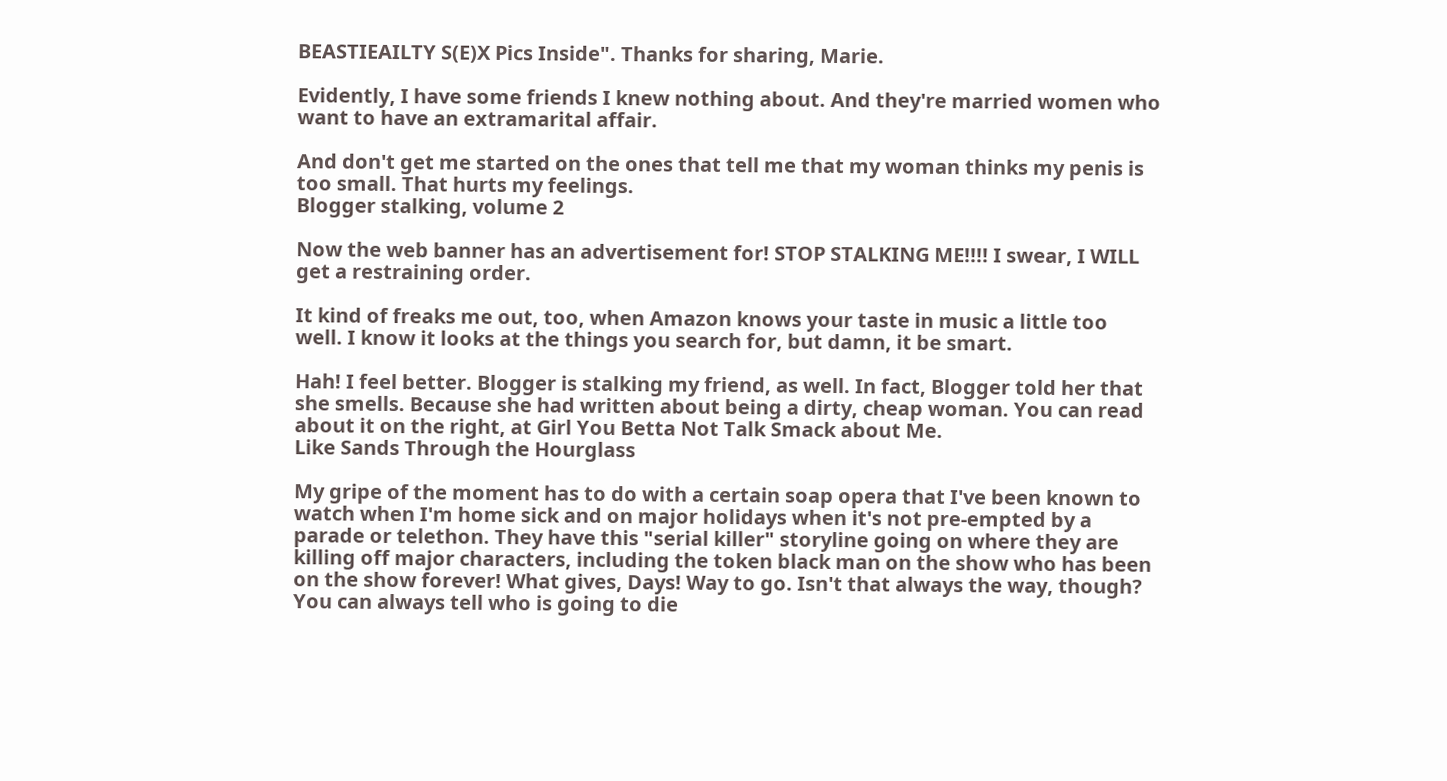BEASTIEAILTY S(E)X Pics Inside". Thanks for sharing, Marie.

Evidently, I have some friends I knew nothing about. And they're married women who want to have an extramarital affair.

And don't get me started on the ones that tell me that my woman thinks my penis is too small. That hurts my feelings.
Blogger stalking, volume 2

Now the web banner has an advertisement for! STOP STALKING ME!!!! I swear, I WILL get a restraining order.

It kind of freaks me out, too, when Amazon knows your taste in music a little too well. I know it looks at the things you search for, but damn, it be smart.

Hah! I feel better. Blogger is stalking my friend, as well. In fact, Blogger told her that she smells. Because she had written about being a dirty, cheap woman. You can read about it on the right, at Girl You Betta Not Talk Smack about Me.
Like Sands Through the Hourglass

My gripe of the moment has to do with a certain soap opera that I've been known to watch when I'm home sick and on major holidays when it's not pre-empted by a parade or telethon. They have this "serial killer" storyline going on where they are killing off major characters, including the token black man on the show who has been on the show forever! What gives, Days! Way to go. Isn't that always the way, though? You can always tell who is going to die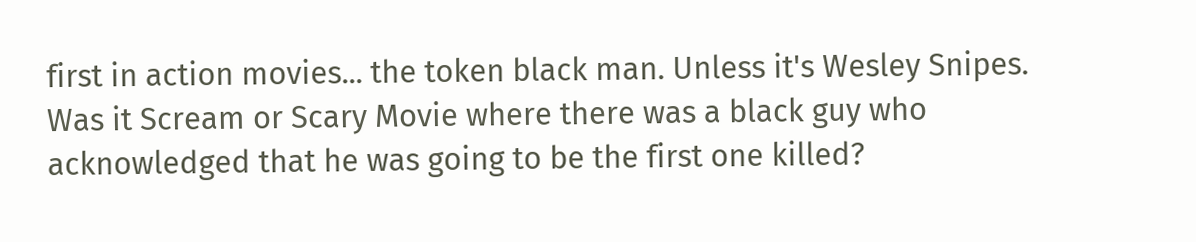first in action movies... the token black man. Unless it's Wesley Snipes. Was it Scream or Scary Movie where there was a black guy who acknowledged that he was going to be the first one killed?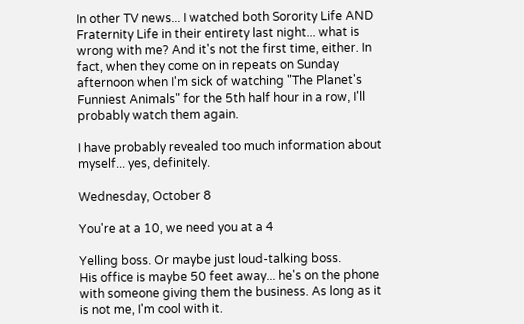In other TV news... I watched both Sorority Life AND Fraternity Life in their entirety last night... what is wrong with me? And it's not the first time, either. In fact, when they come on in repeats on Sunday afternoon when I'm sick of watching "The Planet's Funniest Animals" for the 5th half hour in a row, I'll probably watch them again.

I have probably revealed too much information about myself... yes, definitely.

Wednesday, October 8

You're at a 10, we need you at a 4

Yelling boss. Or maybe just loud-talking boss.
His office is maybe 50 feet away... he's on the phone with someone giving them the business. As long as it is not me, I'm cool with it.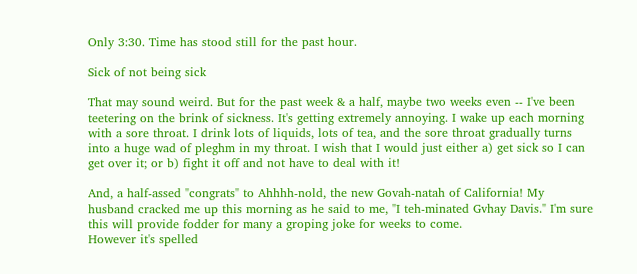Only 3:30. Time has stood still for the past hour.

Sick of not being sick

That may sound weird. But for the past week & a half, maybe two weeks even -- I've been teetering on the brink of sickness. It's getting extremely annoying. I wake up each morning with a sore throat. I drink lots of liquids, lots of tea, and the sore throat gradually turns into a huge wad of pleghm in my throat. I wish that I would just either a) get sick so I can get over it; or b) fight it off and not have to deal with it!

And, a half-assed "congrats" to Ahhhh-nold, the new Govah-natah of California! My husband cracked me up this morning as he said to me, "I teh-minated Gvhay Davis." I'm sure this will provide fodder for many a groping joke for weeks to come.
However it's spelled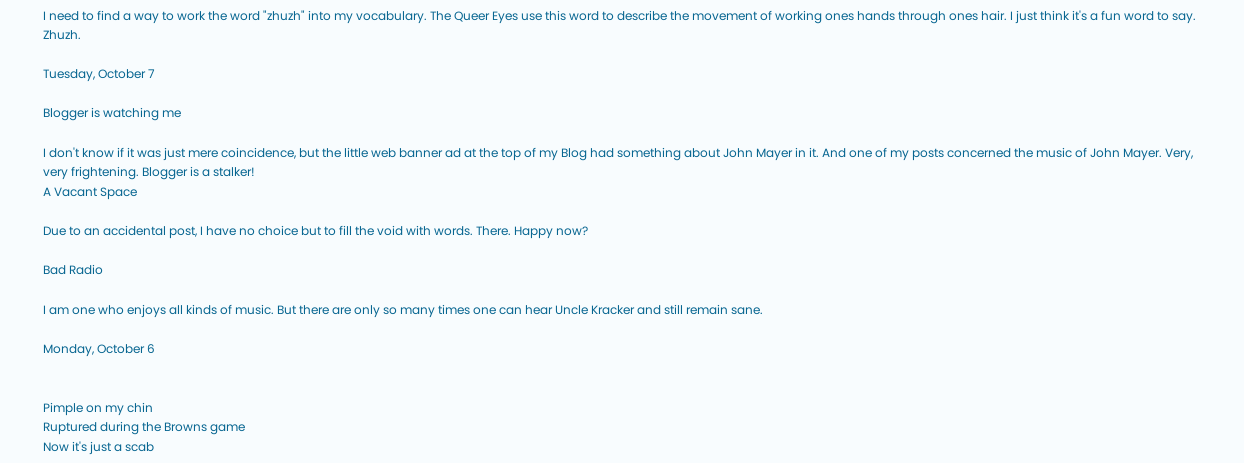I need to find a way to work the word "zhuzh" into my vocabulary. The Queer Eyes use this word to describe the movement of working ones hands through ones hair. I just think it's a fun word to say. Zhuzh.

Tuesday, October 7

Blogger is watching me

I don't know if it was just mere coincidence, but the little web banner ad at the top of my Blog had something about John Mayer in it. And one of my posts concerned the music of John Mayer. Very, very frightening. Blogger is a stalker!
A Vacant Space

Due to an accidental post, I have no choice but to fill the void with words. There. Happy now?

Bad Radio

I am one who enjoys all kinds of music. But there are only so many times one can hear Uncle Kracker and still remain sane.

Monday, October 6


Pimple on my chin
Ruptured during the Browns game
Now it's just a scab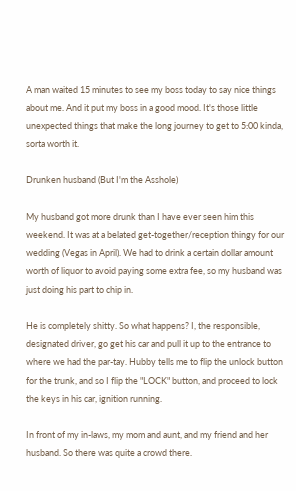A man waited 15 minutes to see my boss today to say nice things about me. And it put my boss in a good mood. It's those little unexpected things that make the long journey to get to 5:00 kinda, sorta worth it.

Drunken husband (But I'm the Asshole)

My husband got more drunk than I have ever seen him this weekend. It was at a belated get-together/reception thingy for our wedding (Vegas in April). We had to drink a certain dollar amount worth of liquor to avoid paying some extra fee, so my husband was just doing his part to chip in.

He is completely shitty. So what happens? I, the responsible, designated driver, go get his car and pull it up to the entrance to where we had the par-tay. Hubby tells me to flip the unlock button for the trunk, and so I flip the "LOCK" button, and proceed to lock the keys in his car, ignition running.

In front of my in-laws, my mom and aunt, and my friend and her husband. So there was quite a crowd there.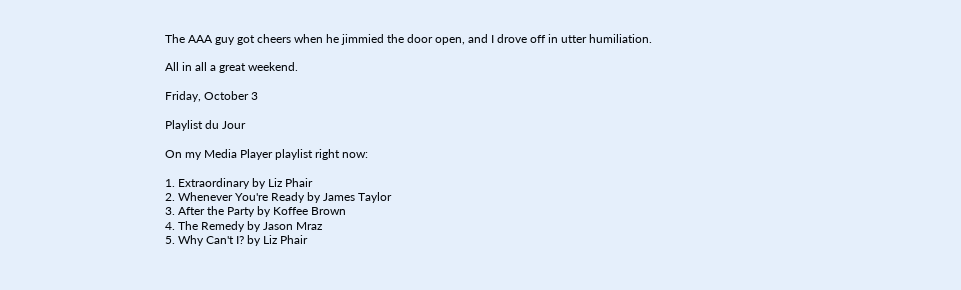The AAA guy got cheers when he jimmied the door open, and I drove off in utter humiliation.

All in all a great weekend.

Friday, October 3

Playlist du Jour

On my Media Player playlist right now:

1. Extraordinary by Liz Phair
2. Whenever You're Ready by James Taylor
3. After the Party by Koffee Brown
4. The Remedy by Jason Mraz
5. Why Can't I? by Liz Phair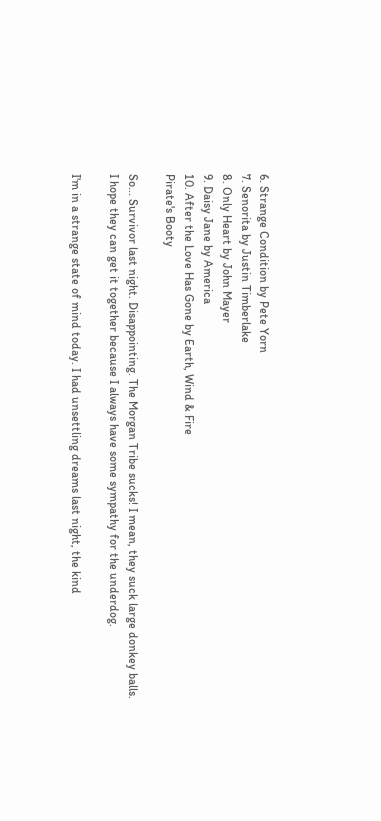6. Strange Condition by Pete Yorn
7. Senorita by Justin Timberlake
8. Only Heart by John Mayer
9. Daisy Jane by America
10. After the Love Has Gone by Earth, Wind & Fire
Pirate's Booty

So... Survivor last night. Disappointing. The Morgan Tribe sucks! I mean, they suck large donkey balls. I hope they can get it together because I always have some sympathy for the underdog.

I'm in a strange state of mind today. I had unsettling dreams last night, the kind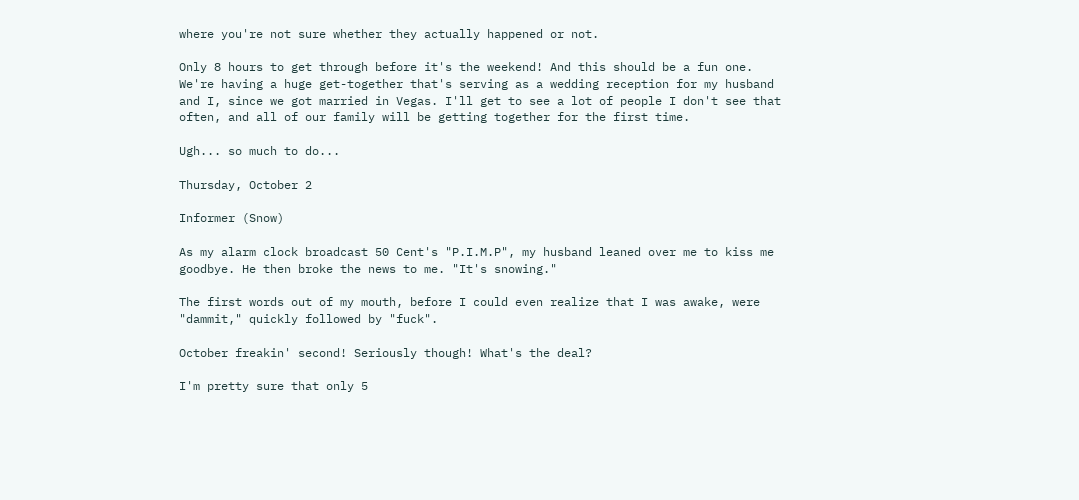where you're not sure whether they actually happened or not.

Only 8 hours to get through before it's the weekend! And this should be a fun one. We're having a huge get-together that's serving as a wedding reception for my husband and I, since we got married in Vegas. I'll get to see a lot of people I don't see that often, and all of our family will be getting together for the first time.

Ugh... so much to do...

Thursday, October 2

Informer (Snow)

As my alarm clock broadcast 50 Cent's "P.I.M.P", my husband leaned over me to kiss me goodbye. He then broke the news to me. "It's snowing."

The first words out of my mouth, before I could even realize that I was awake, were "dammit," quickly followed by "fuck".

October freakin' second! Seriously though! What's the deal?

I'm pretty sure that only 5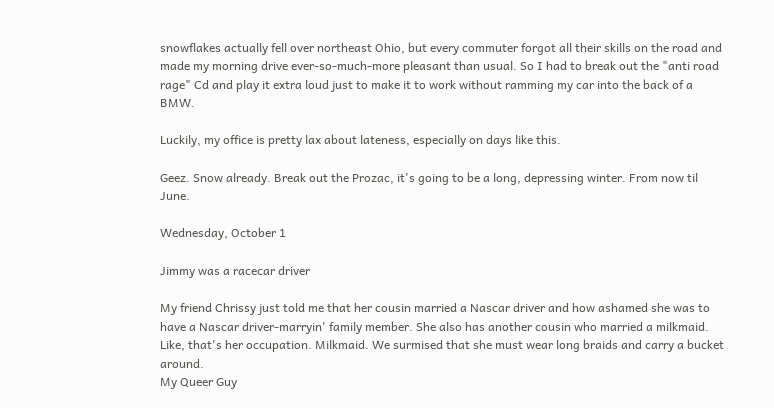snowflakes actually fell over northeast Ohio, but every commuter forgot all their skills on the road and made my morning drive ever-so-much-more pleasant than usual. So I had to break out the "anti road rage" Cd and play it extra loud just to make it to work without ramming my car into the back of a BMW.

Luckily, my office is pretty lax about lateness, especially on days like this.

Geez. Snow already. Break out the Prozac, it's going to be a long, depressing winter. From now til June.

Wednesday, October 1

Jimmy was a racecar driver

My friend Chrissy just told me that her cousin married a Nascar driver and how ashamed she was to have a Nascar driver-marryin' family member. She also has another cousin who married a milkmaid. Like, that's her occupation. Milkmaid. We surmised that she must wear long braids and carry a bucket around.
My Queer Guy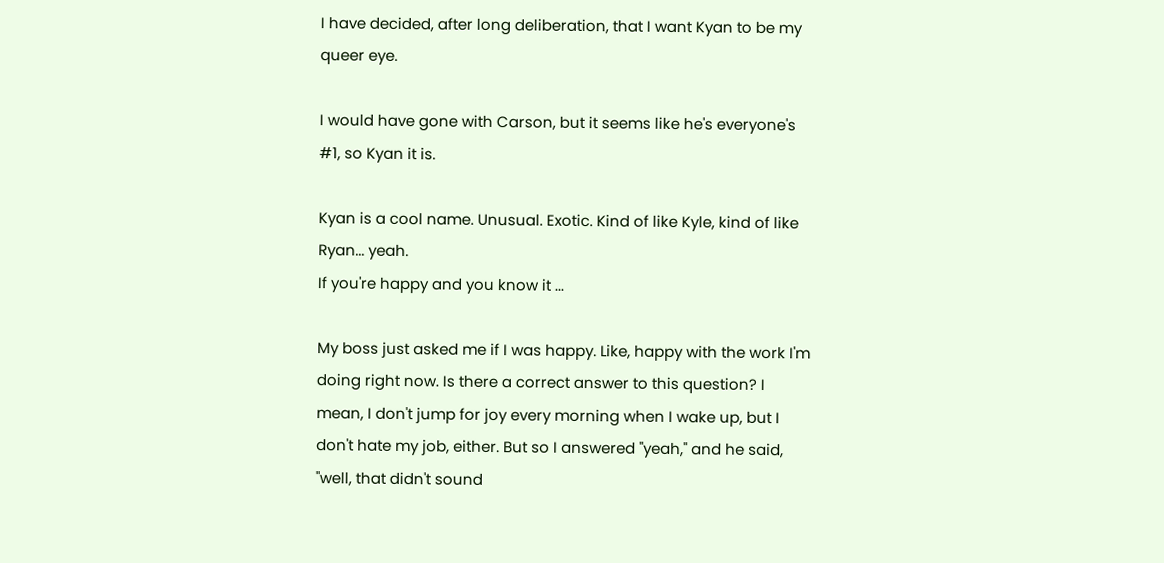I have decided, after long deliberation, that I want Kyan to be my queer eye.

I would have gone with Carson, but it seems like he's everyone's #1, so Kyan it is.

Kyan is a cool name. Unusual. Exotic. Kind of like Kyle, kind of like Ryan... yeah.
If you're happy and you know it ...

My boss just asked me if I was happy. Like, happy with the work I'm doing right now. Is there a correct answer to this question? I mean, I don't jump for joy every morning when I wake up, but I don't hate my job, either. But so I answered "yeah," and he said, "well, that didn't sound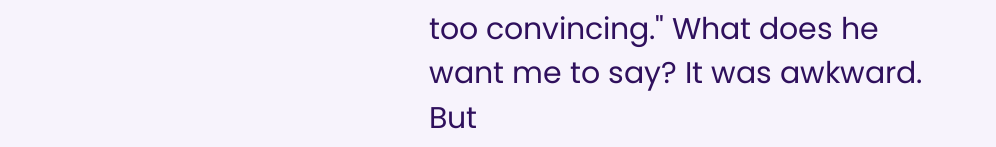too convincing." What does he want me to say? It was awkward. But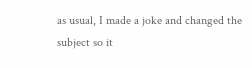as usual, I made a joke and changed the subject so it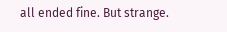all ended fine. But strange.